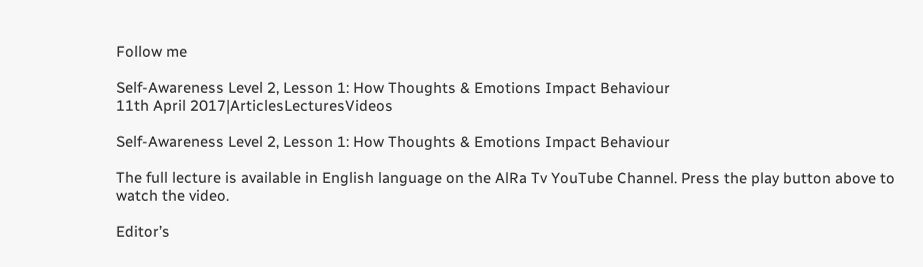Follow me

Self-Awareness Level 2, Lesson 1: How Thoughts & Emotions Impact Behaviour
11th April 2017|ArticlesLecturesVideos

Self-Awareness Level 2, Lesson 1: How Thoughts & Emotions Impact Behaviour

The full lecture is available in English language on the AlRa Tv YouTube Channel. Press the play button above to watch the video.

Editor’s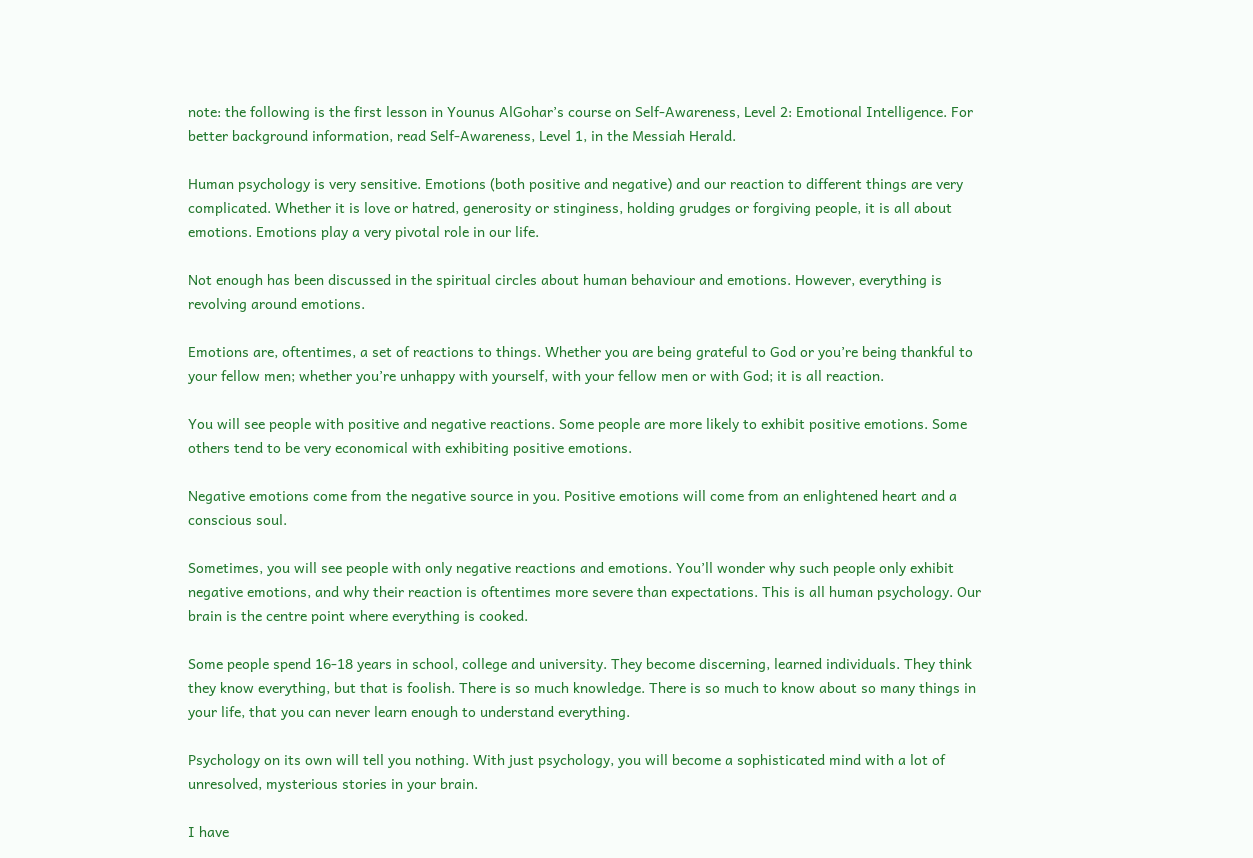note: the following is the first lesson in Younus AlGohar’s course on Self-Awareness, Level 2: Emotional Intelligence. For better background information, read Self-Awareness, Level 1, in the Messiah Herald.

Human psychology is very sensitive. Emotions (both positive and negative) and our reaction to different things are very complicated. Whether it is love or hatred, generosity or stinginess, holding grudges or forgiving people, it is all about emotions. Emotions play a very pivotal role in our life.

Not enough has been discussed in the spiritual circles about human behaviour and emotions. However, everything is revolving around emotions.

Emotions are, oftentimes, a set of reactions to things. Whether you are being grateful to God or you’re being thankful to your fellow men; whether you’re unhappy with yourself, with your fellow men or with God; it is all reaction.

You will see people with positive and negative reactions. Some people are more likely to exhibit positive emotions. Some others tend to be very economical with exhibiting positive emotions.

Negative emotions come from the negative source in you. Positive emotions will come from an enlightened heart and a conscious soul.

Sometimes, you will see people with only negative reactions and emotions. You’ll wonder why such people only exhibit negative emotions, and why their reaction is oftentimes more severe than expectations. This is all human psychology. Our brain is the centre point where everything is cooked.

Some people spend 16-18 years in school, college and university. They become discerning, learned individuals. They think they know everything, but that is foolish. There is so much knowledge. There is so much to know about so many things in your life, that you can never learn enough to understand everything.

Psychology on its own will tell you nothing. With just psychology, you will become a sophisticated mind with a lot of unresolved, mysterious stories in your brain.

I have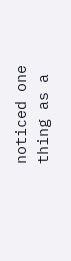noticed one thing as a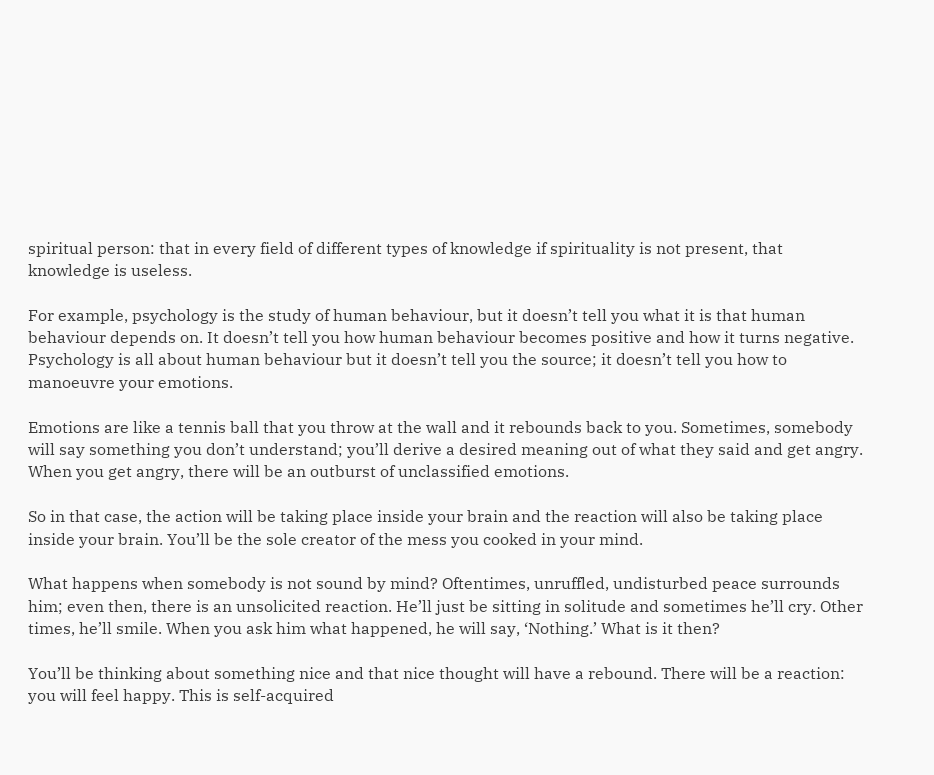spiritual person: that in every field of different types of knowledge if spirituality is not present, that knowledge is useless.

For example, psychology is the study of human behaviour, but it doesn’t tell you what it is that human behaviour depends on. It doesn’t tell you how human behaviour becomes positive and how it turns negative. Psychology is all about human behaviour but it doesn’t tell you the source; it doesn’t tell you how to manoeuvre your emotions.

Emotions are like a tennis ball that you throw at the wall and it rebounds back to you. Sometimes, somebody will say something you don’t understand; you’ll derive a desired meaning out of what they said and get angry. When you get angry, there will be an outburst of unclassified emotions.

So in that case, the action will be taking place inside your brain and the reaction will also be taking place inside your brain. You’ll be the sole creator of the mess you cooked in your mind.

What happens when somebody is not sound by mind? Oftentimes, unruffled, undisturbed peace surrounds him; even then, there is an unsolicited reaction. He’ll just be sitting in solitude and sometimes he’ll cry. Other times, he’ll smile. When you ask him what happened, he will say, ‘Nothing.’ What is it then?

You’ll be thinking about something nice and that nice thought will have a rebound. There will be a reaction: you will feel happy. This is self-acquired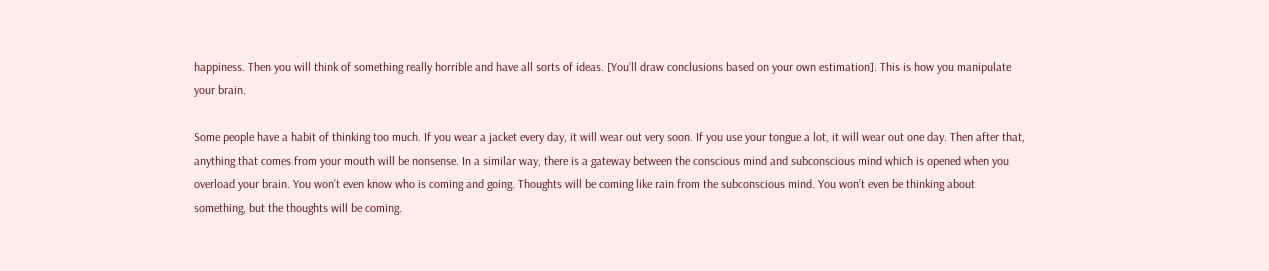happiness. Then you will think of something really horrible and have all sorts of ideas. [You’ll draw conclusions based on your own estimation]. This is how you manipulate your brain.

Some people have a habit of thinking too much. If you wear a jacket every day, it will wear out very soon. If you use your tongue a lot, it will wear out one day. Then after that, anything that comes from your mouth will be nonsense. In a similar way, there is a gateway between the conscious mind and subconscious mind which is opened when you overload your brain. You won’t even know who is coming and going. Thoughts will be coming like rain from the subconscious mind. You won’t even be thinking about something, but the thoughts will be coming.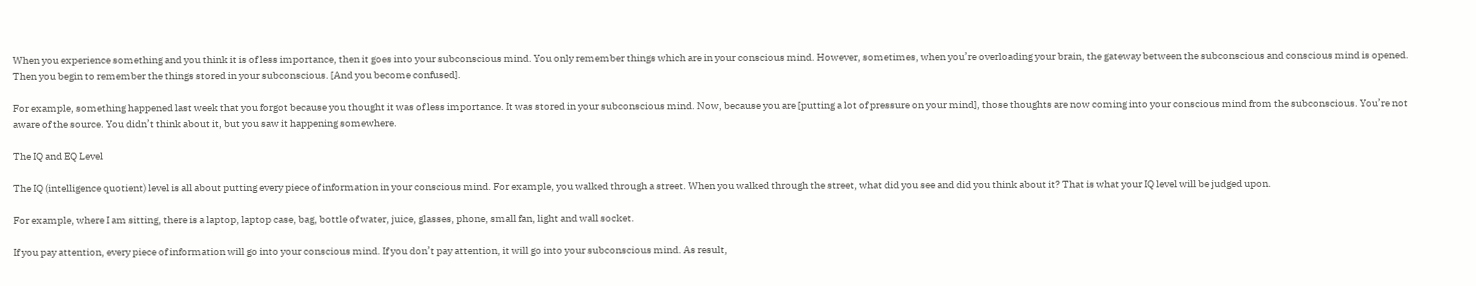When you experience something and you think it is of less importance, then it goes into your subconscious mind. You only remember things which are in your conscious mind. However, sometimes, when you’re overloading your brain, the gateway between the subconscious and conscious mind is opened. Then you begin to remember the things stored in your subconscious. [And you become confused].

For example, something happened last week that you forgot because you thought it was of less importance. It was stored in your subconscious mind. Now, because you are [putting a lot of pressure on your mind], those thoughts are now coming into your conscious mind from the subconscious. You’re not aware of the source. You didn’t think about it, but you saw it happening somewhere.

The IQ and EQ Level

The IQ (intelligence quotient) level is all about putting every piece of information in your conscious mind. For example, you walked through a street. When you walked through the street, what did you see and did you think about it? That is what your IQ level will be judged upon.

For example, where I am sitting, there is a laptop, laptop case, bag, bottle of water, juice, glasses, phone, small fan, light and wall socket.

If you pay attention, every piece of information will go into your conscious mind. If you don’t pay attention, it will go into your subconscious mind. As result,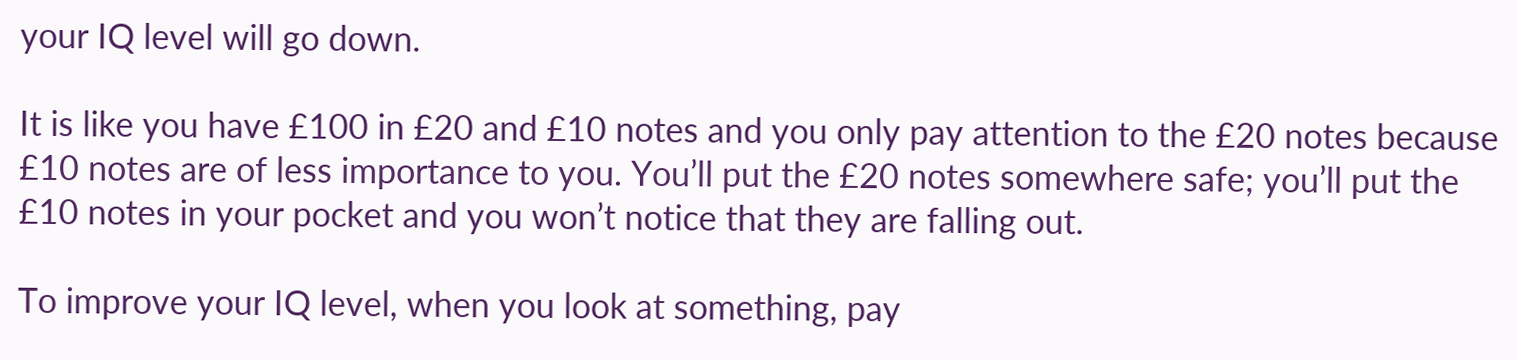your IQ level will go down.

It is like you have £100 in £20 and £10 notes and you only pay attention to the £20 notes because £10 notes are of less importance to you. You’ll put the £20 notes somewhere safe; you’ll put the £10 notes in your pocket and you won’t notice that they are falling out.

To improve your IQ level, when you look at something, pay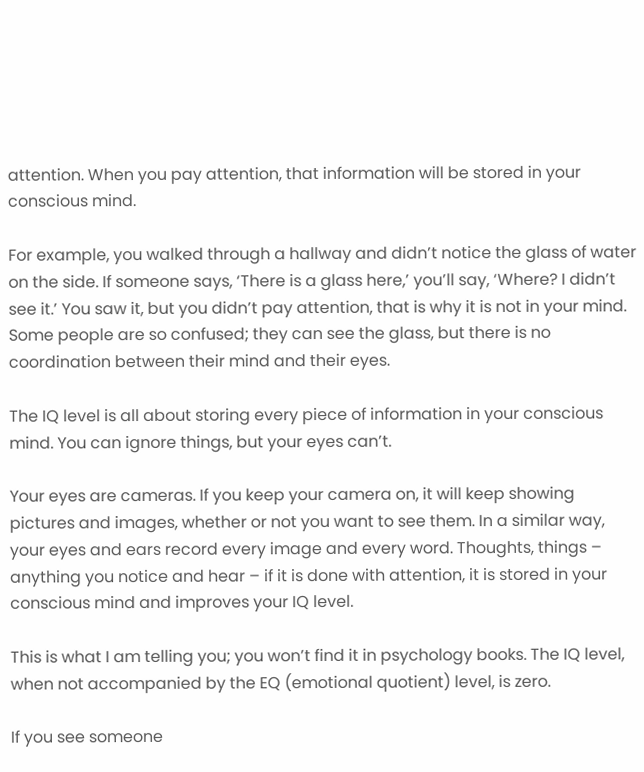attention. When you pay attention, that information will be stored in your conscious mind.

For example, you walked through a hallway and didn’t notice the glass of water on the side. If someone says, ‘There is a glass here,’ you’ll say, ‘Where? I didn’t see it.’ You saw it, but you didn’t pay attention, that is why it is not in your mind. Some people are so confused; they can see the glass, but there is no coordination between their mind and their eyes.

The IQ level is all about storing every piece of information in your conscious mind. You can ignore things, but your eyes can’t.

Your eyes are cameras. If you keep your camera on, it will keep showing pictures and images, whether or not you want to see them. In a similar way, your eyes and ears record every image and every word. Thoughts, things – anything you notice and hear – if it is done with attention, it is stored in your conscious mind and improves your IQ level.

This is what I am telling you; you won’t find it in psychology books. The IQ level, when not accompanied by the EQ (emotional quotient) level, is zero.

If you see someone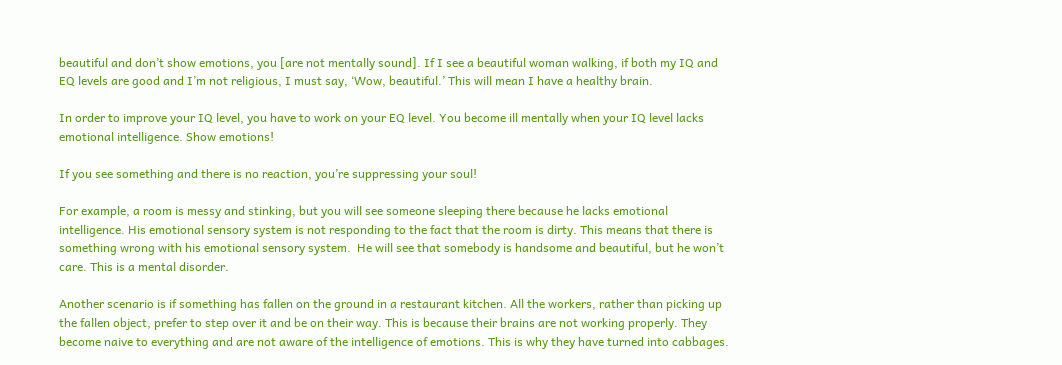beautiful and don’t show emotions, you [are not mentally sound]. If I see a beautiful woman walking, if both my IQ and EQ levels are good and I’m not religious, I must say, ‘Wow, beautiful.’ This will mean I have a healthy brain.

In order to improve your IQ level, you have to work on your EQ level. You become ill mentally when your IQ level lacks emotional intelligence. Show emotions!

If you see something and there is no reaction, you’re suppressing your soul!

For example, a room is messy and stinking, but you will see someone sleeping there because he lacks emotional intelligence. His emotional sensory system is not responding to the fact that the room is dirty. This means that there is something wrong with his emotional sensory system.  He will see that somebody is handsome and beautiful, but he won’t care. This is a mental disorder.

Another scenario is if something has fallen on the ground in a restaurant kitchen. All the workers, rather than picking up the fallen object, prefer to step over it and be on their way. This is because their brains are not working properly. They become naive to everything and are not aware of the intelligence of emotions. This is why they have turned into cabbages.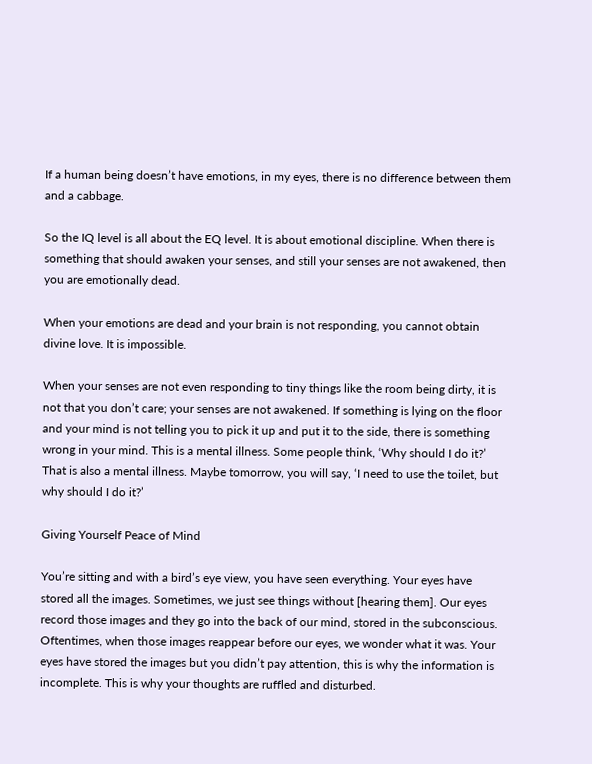If a human being doesn’t have emotions, in my eyes, there is no difference between them and a cabbage.

So the IQ level is all about the EQ level. It is about emotional discipline. When there is something that should awaken your senses, and still your senses are not awakened, then you are emotionally dead.

When your emotions are dead and your brain is not responding, you cannot obtain divine love. It is impossible.

When your senses are not even responding to tiny things like the room being dirty, it is not that you don’t care; your senses are not awakened. If something is lying on the floor and your mind is not telling you to pick it up and put it to the side, there is something wrong in your mind. This is a mental illness. Some people think, ‘Why should I do it?’ That is also a mental illness. Maybe tomorrow, you will say, ‘I need to use the toilet, but why should I do it?’

Giving Yourself Peace of Mind

You’re sitting and with a bird’s eye view, you have seen everything. Your eyes have stored all the images. Sometimes, we just see things without [hearing them]. Our eyes record those images and they go into the back of our mind, stored in the subconscious. Oftentimes, when those images reappear before our eyes, we wonder what it was. Your eyes have stored the images but you didn’t pay attention, this is why the information is incomplete. This is why your thoughts are ruffled and disturbed.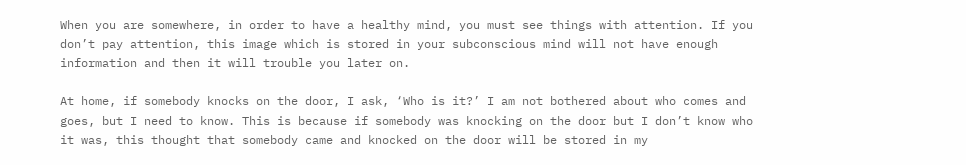When you are somewhere, in order to have a healthy mind, you must see things with attention. If you don’t pay attention, this image which is stored in your subconscious mind will not have enough information and then it will trouble you later on.

At home, if somebody knocks on the door, I ask, ‘Who is it?’ I am not bothered about who comes and goes, but I need to know. This is because if somebody was knocking on the door but I don’t know who it was, this thought that somebody came and knocked on the door will be stored in my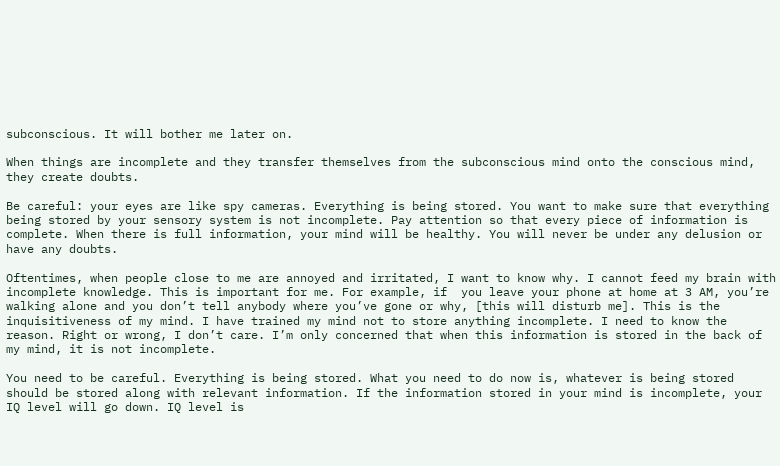subconscious. It will bother me later on.

When things are incomplete and they transfer themselves from the subconscious mind onto the conscious mind, they create doubts.

Be careful: your eyes are like spy cameras. Everything is being stored. You want to make sure that everything being stored by your sensory system is not incomplete. Pay attention so that every piece of information is complete. When there is full information, your mind will be healthy. You will never be under any delusion or have any doubts.

Oftentimes, when people close to me are annoyed and irritated, I want to know why. I cannot feed my brain with incomplete knowledge. This is important for me. For example, if  you leave your phone at home at 3 AM, you’re walking alone and you don’t tell anybody where you’ve gone or why, [this will disturb me]. This is the inquisitiveness of my mind. I have trained my mind not to store anything incomplete. I need to know the reason. Right or wrong, I don’t care. I’m only concerned that when this information is stored in the back of my mind, it is not incomplete.

You need to be careful. Everything is being stored. What you need to do now is, whatever is being stored should be stored along with relevant information. If the information stored in your mind is incomplete, your IQ level will go down. IQ level is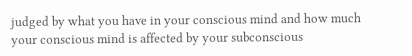judged by what you have in your conscious mind and how much your conscious mind is affected by your subconscious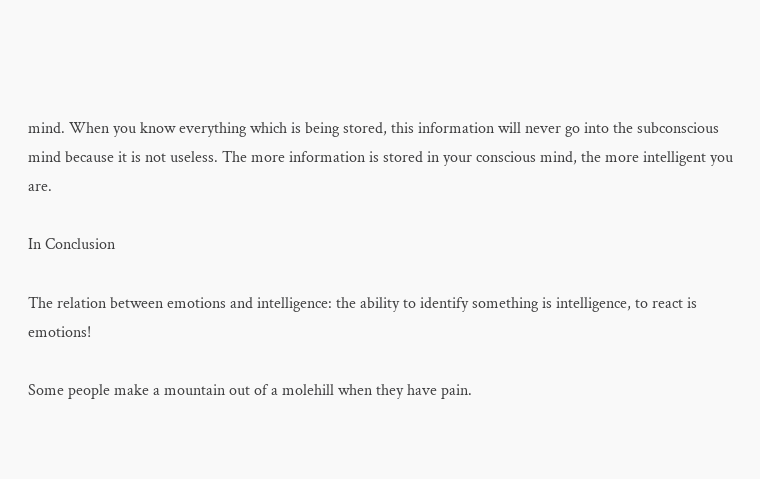mind. When you know everything which is being stored, this information will never go into the subconscious mind because it is not useless. The more information is stored in your conscious mind, the more intelligent you are.

In Conclusion

The relation between emotions and intelligence: the ability to identify something is intelligence, to react is emotions!

Some people make a mountain out of a molehill when they have pain.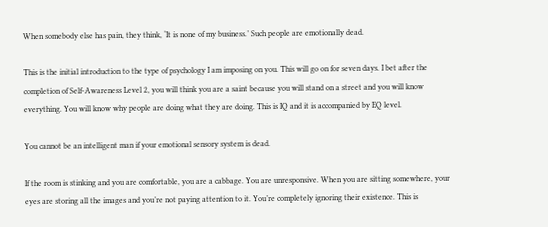When somebody else has pain, they think, ‘It is none of my business.’ Such people are emotionally dead.

This is the initial introduction to the type of psychology I am imposing on you. This will go on for seven days. I bet after the completion of Self-Awareness Level 2, you will think you are a saint because you will stand on a street and you will know everything. You will know why people are doing what they are doing. This is IQ and it is accompanied by EQ level.

You cannot be an intelligent man if your emotional sensory system is dead.

If the room is stinking and you are comfortable, you are a cabbage. You are unresponsive. When you are sitting somewhere, your eyes are storing all the images and you’re not paying attention to it. You’re completely ignoring their existence. This is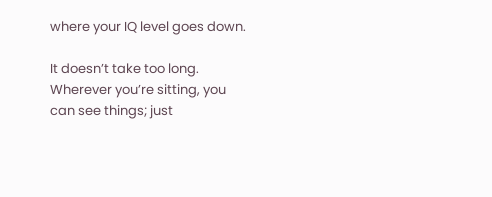where your IQ level goes down.

It doesn’t take too long. Wherever you’re sitting, you can see things; just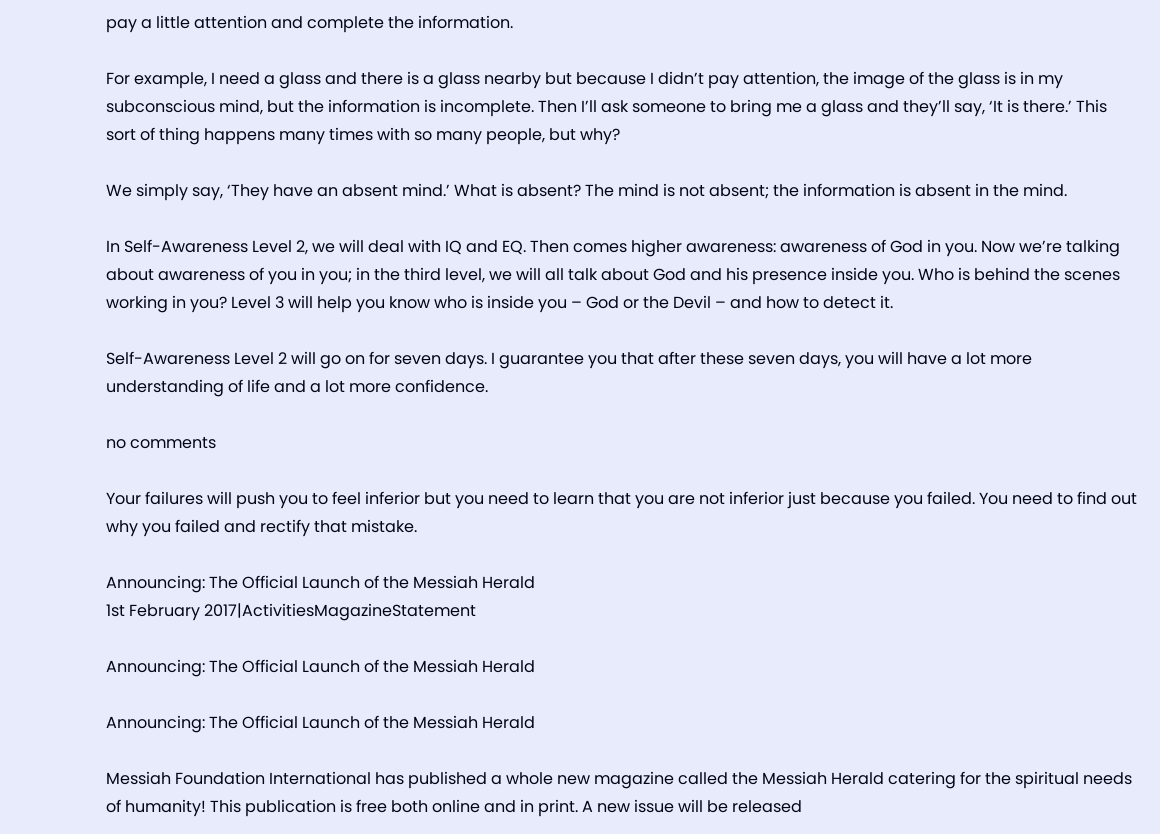pay a little attention and complete the information.

For example, I need a glass and there is a glass nearby but because I didn’t pay attention, the image of the glass is in my subconscious mind, but the information is incomplete. Then I’ll ask someone to bring me a glass and they’ll say, ‘It is there.’ This sort of thing happens many times with so many people, but why?

We simply say, ‘They have an absent mind.’ What is absent? The mind is not absent; the information is absent in the mind.

In Self-Awareness Level 2, we will deal with IQ and EQ. Then comes higher awareness: awareness of God in you. Now we’re talking about awareness of you in you; in the third level, we will all talk about God and his presence inside you. Who is behind the scenes working in you? Level 3 will help you know who is inside you – God or the Devil – and how to detect it.

Self-Awareness Level 2 will go on for seven days. I guarantee you that after these seven days, you will have a lot more understanding of life and a lot more confidence.

no comments

Your failures will push you to feel inferior but you need to learn that you are not inferior just because you failed. You need to find out why you failed and rectify that mistake.

Announcing: The Official Launch of the Messiah Herald
1st February 2017|ActivitiesMagazineStatement

Announcing: The Official Launch of the Messiah Herald

Announcing: The Official Launch of the Messiah Herald

Messiah Foundation International has published a whole new magazine called the Messiah Herald catering for the spiritual needs of humanity! This publication is free both online and in print. A new issue will be released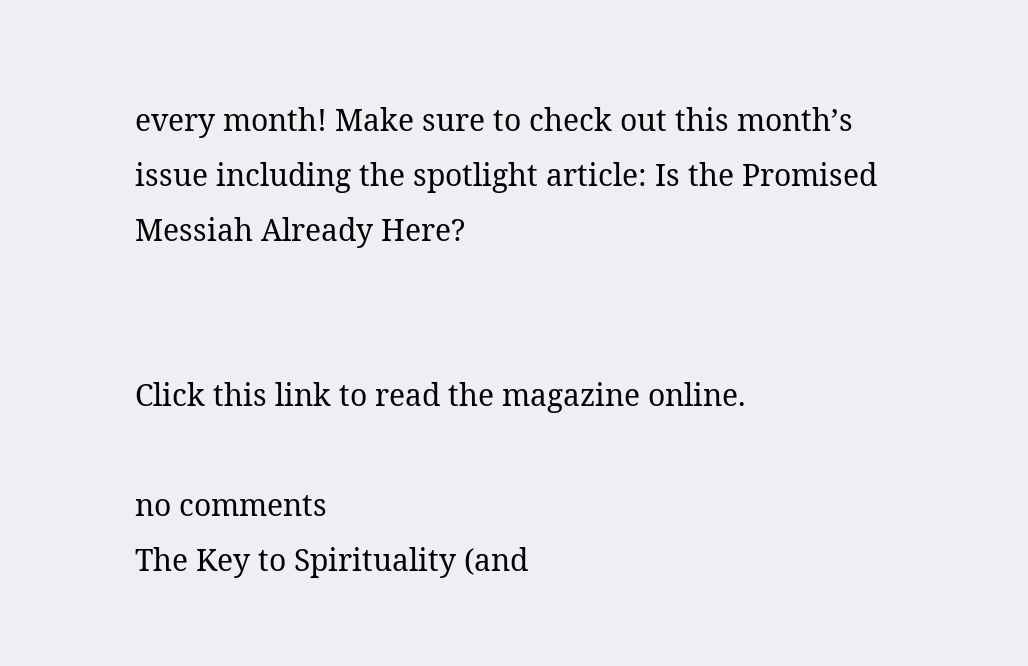every month! Make sure to check out this month’s issue including the spotlight article: Is the Promised Messiah Already Here?


Click this link to read the magazine online.

no comments
The Key to Spirituality (and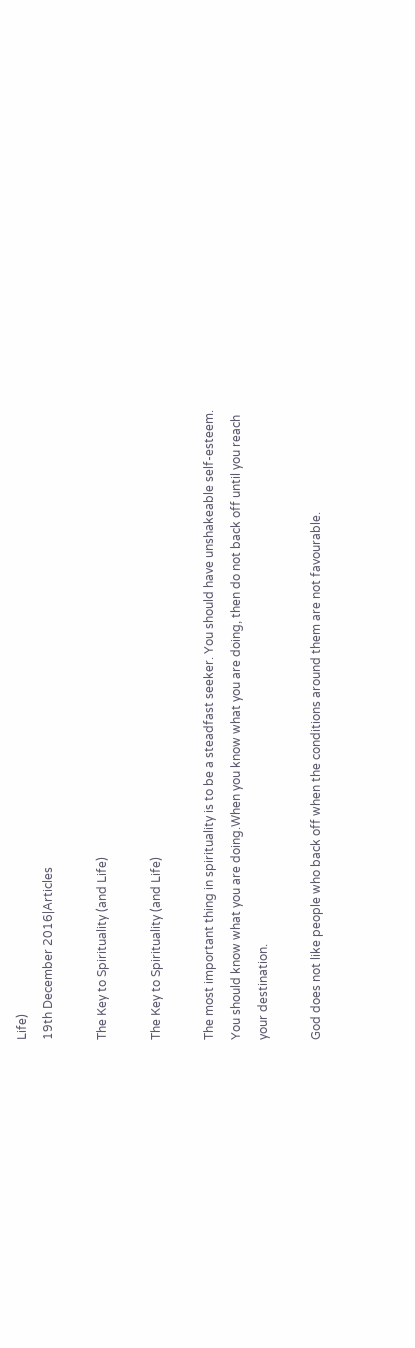Life)
19th December 2016|Articles

The Key to Spirituality (and Life)

The Key to Spirituality (and Life)

The most important thing in spirituality is to be a steadfast seeker. You should have unshakeable self-esteem. You should know what you are doing.When you know what you are doing, then do not back off until you reach your destination.

God does not like people who back off when the conditions around them are not favourable.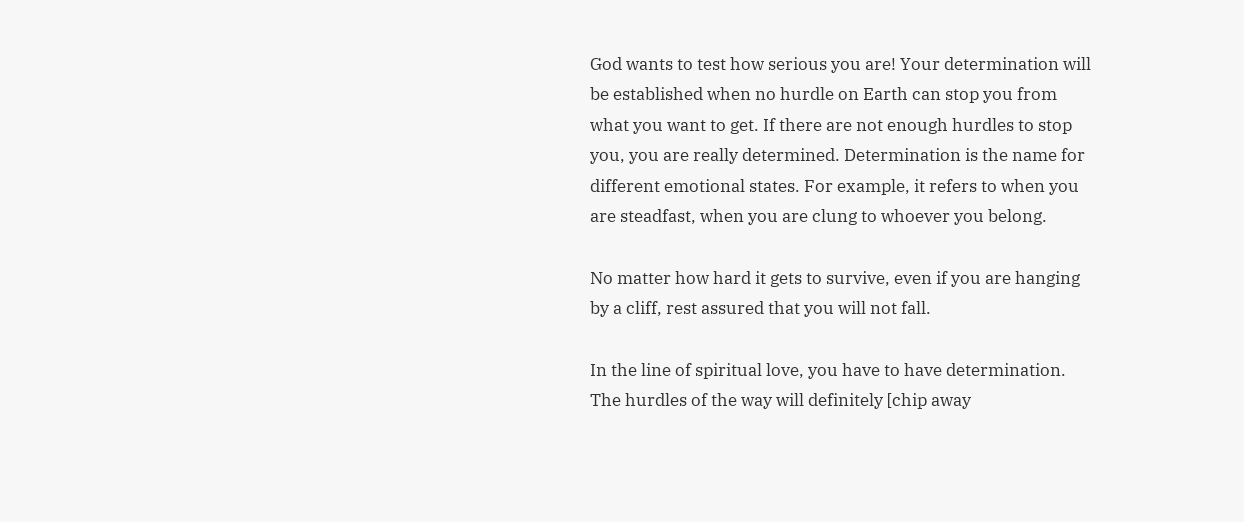God wants to test how serious you are! Your determination will be established when no hurdle on Earth can stop you from what you want to get. If there are not enough hurdles to stop you, you are really determined. Determination is the name for different emotional states. For example, it refers to when you are steadfast, when you are clung to whoever you belong.

No matter how hard it gets to survive, even if you are hanging by a cliff, rest assured that you will not fall.

In the line of spiritual love, you have to have determination. The hurdles of the way will definitely [chip away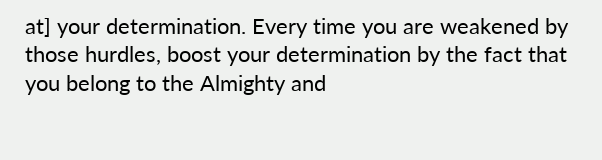at] your determination. Every time you are weakened by those hurdles, boost your determination by the fact that you belong to the Almighty and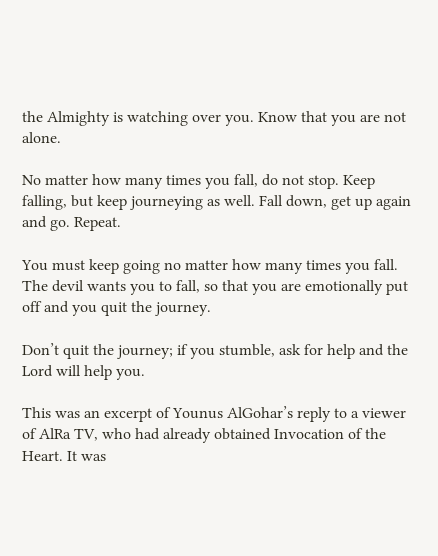the Almighty is watching over you. Know that you are not alone.

No matter how many times you fall, do not stop. Keep falling, but keep journeying as well. Fall down, get up again and go. Repeat.

You must keep going no matter how many times you fall. The devil wants you to fall, so that you are emotionally put off and you quit the journey.

Don’t quit the journey; if you stumble, ask for help and the Lord will help you.

This was an excerpt of Younus AlGohar’s reply to a viewer of AlRa TV, who had already obtained Invocation of the Heart. It was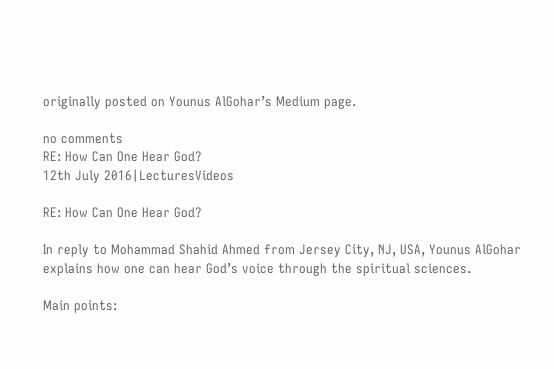originally posted on Younus AlGohar’s Medium page.

no comments
RE: How Can One Hear God?
12th July 2016|LecturesVideos

RE: How Can One Hear God?

In reply to Mohammad Shahid Ahmed from Jersey City, NJ, USA, Younus AlGohar explains how one can hear God’s voice through the spiritual sciences.

Main points: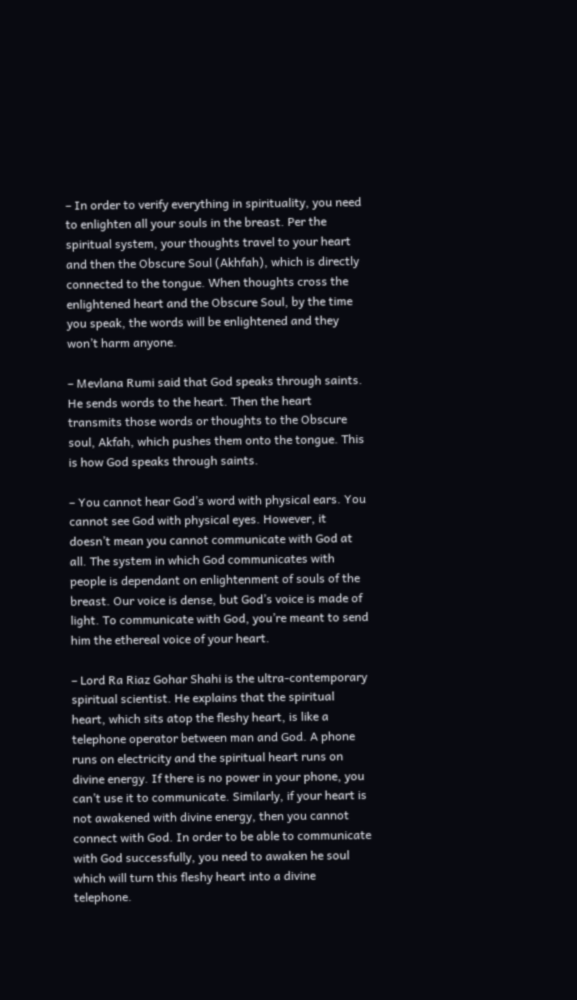– In order to verify everything in spirituality, you need to enlighten all your souls in the breast. Per the spiritual system, your thoughts travel to your heart and then the Obscure Soul (Akhfah), which is directly connected to the tongue. When thoughts cross the enlightened heart and the Obscure Soul, by the time you speak, the words will be enlightened and they won’t harm anyone.

– Mevlana Rumi said that God speaks through saints. He sends words to the heart. Then the heart transmits those words or thoughts to the Obscure soul, Akfah, which pushes them onto the tongue. This is how God speaks through saints.

– You cannot hear God’s word with physical ears. You cannot see God with physical eyes. However, it doesn’t mean you cannot communicate with God at all. The system in which God communicates with people is dependant on enlightenment of souls of the breast. Our voice is dense, but God’s voice is made of light. To communicate with God, you’re meant to send him the ethereal voice of your heart.

– Lord Ra Riaz Gohar Shahi is the ultra-contemporary spiritual scientist. He explains that the spiritual heart, which sits atop the fleshy heart, is like a telephone operator between man and God. A phone runs on electricity and the spiritual heart runs on divine energy. If there is no power in your phone, you can’t use it to communicate. Similarly, if your heart is not awakened with divine energy, then you cannot connect with God. In order to be able to communicate with God successfully, you need to awaken he soul which will turn this fleshy heart into a divine telephone.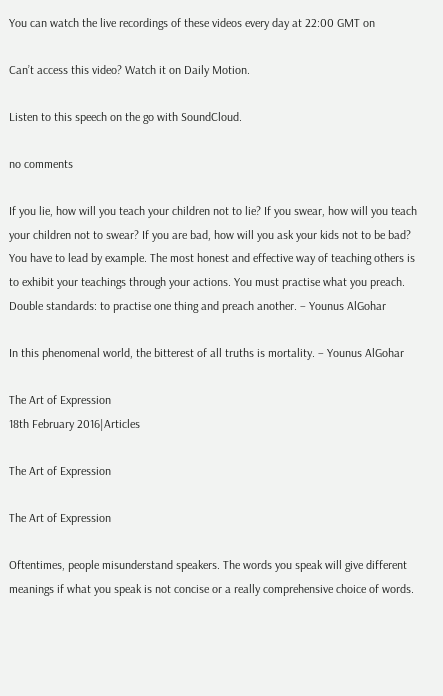You can watch the live recordings of these videos every day at 22:00 GMT on

Can’t access this video? Watch it on Daily Motion.

Listen to this speech on the go with SoundCloud.

no comments

If you lie, how will you teach your children not to lie? If you swear, how will you teach your children not to swear? If you are bad, how will you ask your kids not to be bad? You have to lead by example. The most honest and effective way of teaching others is to exhibit your teachings through your actions. You must practise what you preach. Double standards: to practise one thing and preach another. – Younus AlGohar

In this phenomenal world, the bitterest of all truths is mortality. – Younus AlGohar

The Art of Expression
18th February 2016|Articles

The Art of Expression

The Art of Expression

Oftentimes, people misunderstand speakers. The words you speak will give different meanings if what you speak is not concise or a really comprehensive choice of words.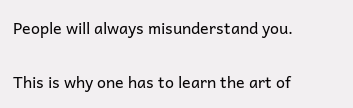People will always misunderstand you.

This is why one has to learn the art of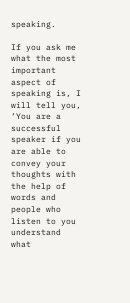speaking.

If you ask me what the most important aspect of speaking is, I will tell you, ‘You are a successful speaker if you are able to convey your thoughts with the help of words and people who listen to you understand what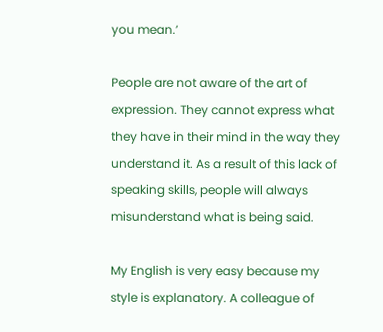you mean.’

People are not aware of the art of expression. They cannot express what they have in their mind in the way they understand it. As a result of this lack of speaking skills, people will always misunderstand what is being said.

My English is very easy because my style is explanatory. A colleague of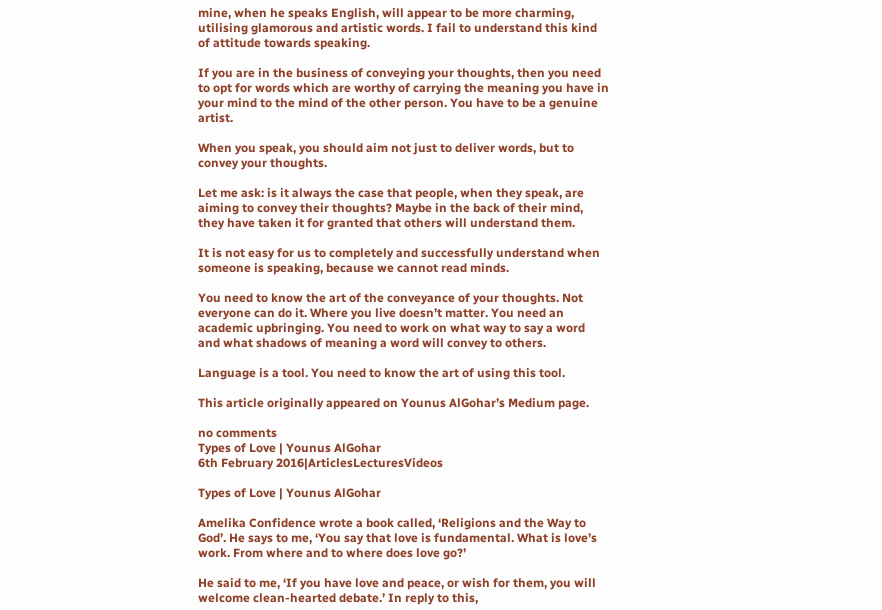mine, when he speaks English, will appear to be more charming, utilising glamorous and artistic words. I fail to understand this kind of attitude towards speaking.

If you are in the business of conveying your thoughts, then you need to opt for words which are worthy of carrying the meaning you have in your mind to the mind of the other person. You have to be a genuine artist.

When you speak, you should aim not just to deliver words, but to convey your thoughts.

Let me ask: is it always the case that people, when they speak, are aiming to convey their thoughts? Maybe in the back of their mind, they have taken it for granted that others will understand them.

It is not easy for us to completely and successfully understand when someone is speaking, because we cannot read minds.

You need to know the art of the conveyance of your thoughts. Not everyone can do it. Where you live doesn’t matter. You need an academic upbringing. You need to work on what way to say a word and what shadows of meaning a word will convey to others.

Language is a tool. You need to know the art of using this tool.

This article originally appeared on Younus AlGohar’s Medium page.

no comments
Types of Love | Younus AlGohar
6th February 2016|ArticlesLecturesVideos

Types of Love | Younus AlGohar

Amelika Confidence wrote a book called, ‘Religions and the Way to God’. He says to me, ‘You say that love is fundamental. What is love’s work. From where and to where does love go?’

He said to me, ‘If you have love and peace, or wish for them, you will welcome clean-hearted debate.’ In reply to this,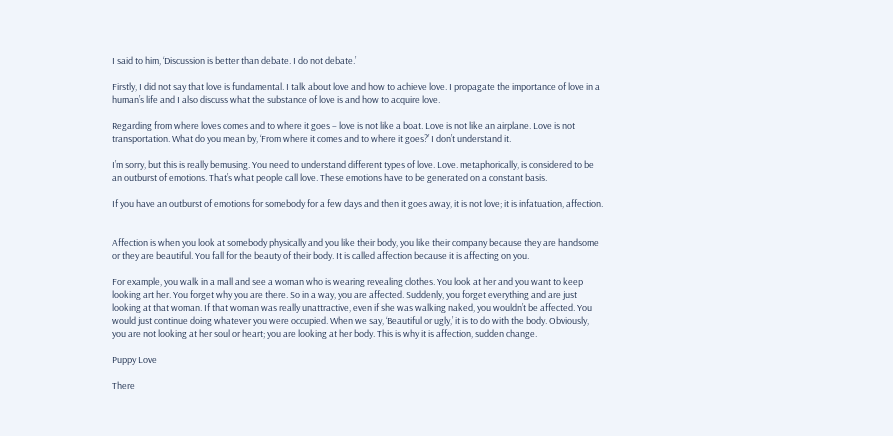I said to him, ‘Discussion is better than debate. I do not debate.’

Firstly, I did not say that love is fundamental. I talk about love and how to achieve love. I propagate the importance of love in a human’s life and I also discuss what the substance of love is and how to acquire love.

Regarding from where loves comes and to where it goes – love is not like a boat. Love is not like an airplane. Love is not transportation. What do you mean by, ‘From where it comes and to where it goes?’ I don’t understand it.

I’m sorry, but this is really bemusing. You need to understand different types of love. Love. metaphorically, is considered to be an outburst of emotions. That’s what people call love. These emotions have to be generated on a constant basis.

If you have an outburst of emotions for somebody for a few days and then it goes away, it is not love; it is infatuation, affection.


Affection is when you look at somebody physically and you like their body, you like their company because they are handsome or they are beautiful. You fall for the beauty of their body. It is called affection because it is affecting on you.

For example, you walk in a mall and see a woman who is wearing revealing clothes. You look at her and you want to keep looking art her. You forget why you are there. So in a way, you are affected. Suddenly, you forget everything and are just looking at that woman. If that woman was really unattractive, even if she was walking naked, you wouldn’t be affected. You would just continue doing whatever you were occupied. When we say, ‘Beautiful or ugly,’ it is to do with the body. Obviously, you are not looking at her soul or heart; you are looking at her body. This is why it is affection, sudden change.

Puppy Love

There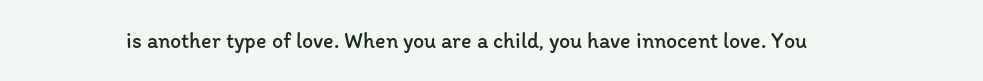is another type of love. When you are a child, you have innocent love. You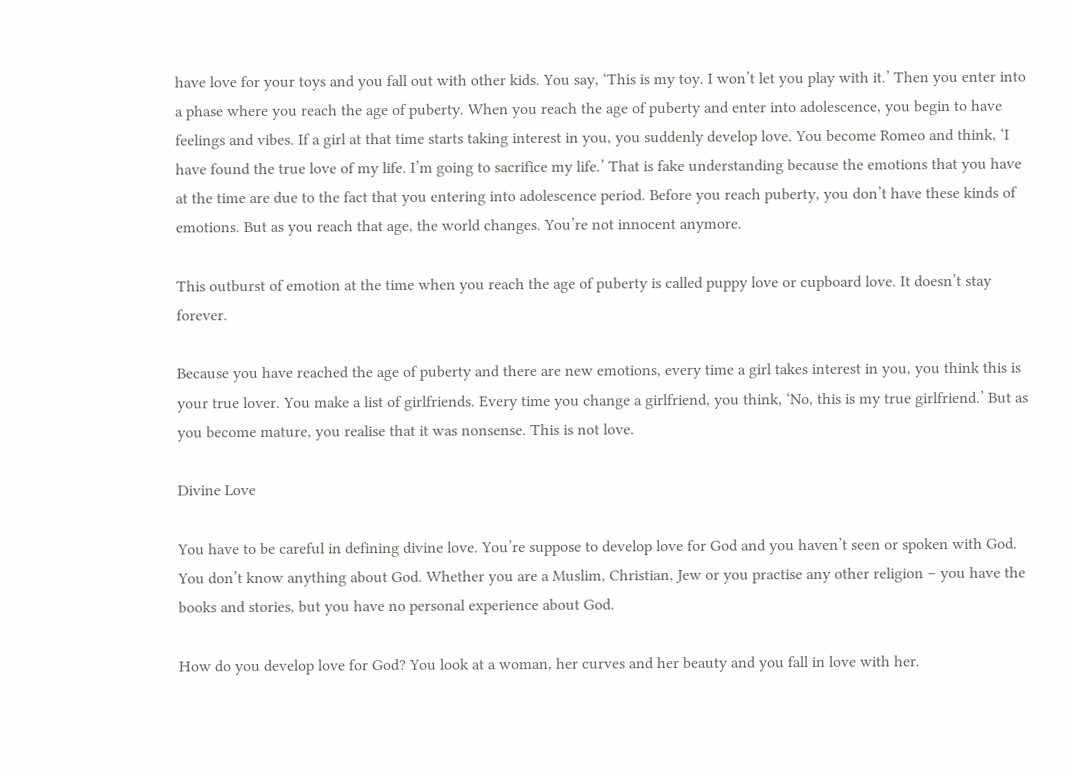have love for your toys and you fall out with other kids. You say, ‘This is my toy. I won’t let you play with it.’ Then you enter into a phase where you reach the age of puberty. When you reach the age of puberty and enter into adolescence, you begin to have feelings and vibes. If a girl at that time starts taking interest in you, you suddenly develop love. You become Romeo and think, ‘I have found the true love of my life. I’m going to sacrifice my life.’ That is fake understanding because the emotions that you have at the time are due to the fact that you entering into adolescence period. Before you reach puberty, you don’t have these kinds of emotions. But as you reach that age, the world changes. You’re not innocent anymore.

This outburst of emotion at the time when you reach the age of puberty is called puppy love or cupboard love. It doesn’t stay forever.

Because you have reached the age of puberty and there are new emotions, every time a girl takes interest in you, you think this is your true lover. You make a list of girlfriends. Every time you change a girlfriend, you think, ‘No, this is my true girlfriend.’ But as you become mature, you realise that it was nonsense. This is not love.

Divine Love

You have to be careful in defining divine love. You’re suppose to develop love for God and you haven’t seen or spoken with God. You don’t know anything about God. Whether you are a Muslim, Christian, Jew or you practise any other religion – you have the books and stories, but you have no personal experience about God.

How do you develop love for God? You look at a woman, her curves and her beauty and you fall in love with her.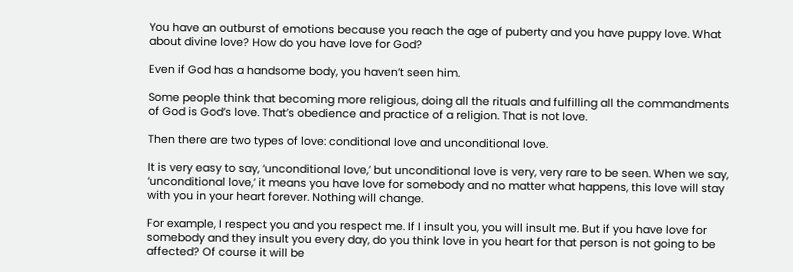You have an outburst of emotions because you reach the age of puberty and you have puppy love. What about divine love? How do you have love for God?

Even if God has a handsome body, you haven’t seen him.

Some people think that becoming more religious, doing all the rituals and fulfilling all the commandments of God is God’s love. That’s obedience and practice of a religion. That is not love.

Then there are two types of love: conditional love and unconditional love.

It is very easy to say, ‘unconditional love,’ but unconditional love is very, very rare to be seen. When we say, ‘unconditional love,’ it means you have love for somebody and no matter what happens, this love will stay with you in your heart forever. Nothing will change.

For example, I respect you and you respect me. If I insult you, you will insult me. But if you have love for somebody and they insult you every day, do you think love in you heart for that person is not going to be affected? Of course it will be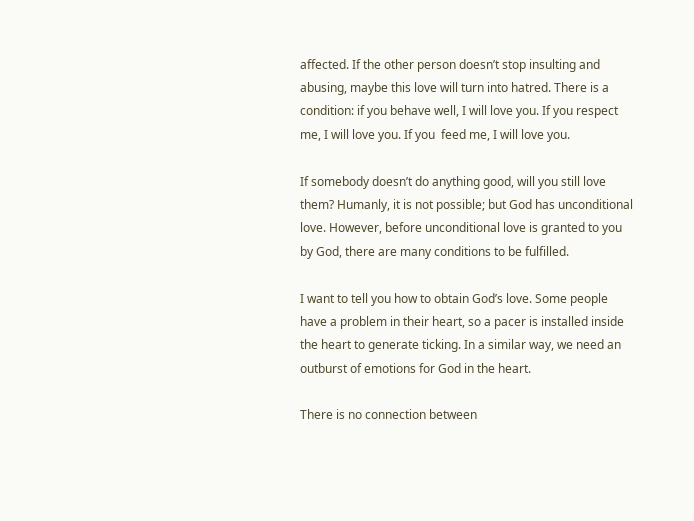affected. If the other person doesn’t stop insulting and abusing, maybe this love will turn into hatred. There is a condition: if you behave well, I will love you. If you respect me, I will love you. If you  feed me, I will love you.

If somebody doesn’t do anything good, will you still love them? Humanly, it is not possible; but God has unconditional love. However, before unconditional love is granted to you by God, there are many conditions to be fulfilled.

I want to tell you how to obtain God’s love. Some people have a problem in their heart, so a pacer is installed inside the heart to generate ticking. In a similar way, we need an outburst of emotions for God in the heart.

There is no connection between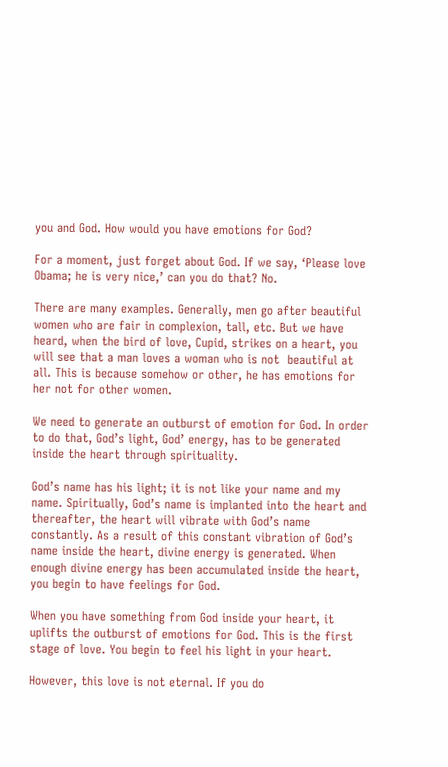you and God. How would you have emotions for God?

For a moment, just forget about God. If we say, ‘Please love Obama; he is very nice,’ can you do that? No.

There are many examples. Generally, men go after beautiful women who are fair in complexion, tall, etc. But we have heard, when the bird of love, Cupid, strikes on a heart, you will see that a man loves a woman who is not  beautiful at all. This is because somehow or other, he has emotions for her not for other women.

We need to generate an outburst of emotion for God. In order to do that, God’s light, God’ energy, has to be generated inside the heart through spirituality.

God’s name has his light; it is not like your name and my name. Spiritually, God’s name is implanted into the heart and thereafter, the heart will vibrate with God’s name constantly. As a result of this constant vibration of God’s name inside the heart, divine energy is generated. When enough divine energy has been accumulated inside the heart, you begin to have feelings for God.

When you have something from God inside your heart, it uplifts the outburst of emotions for God. This is the first stage of love. You begin to feel his light in your heart.

However, this love is not eternal. If you do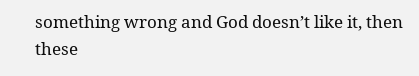something wrong and God doesn’t like it, then these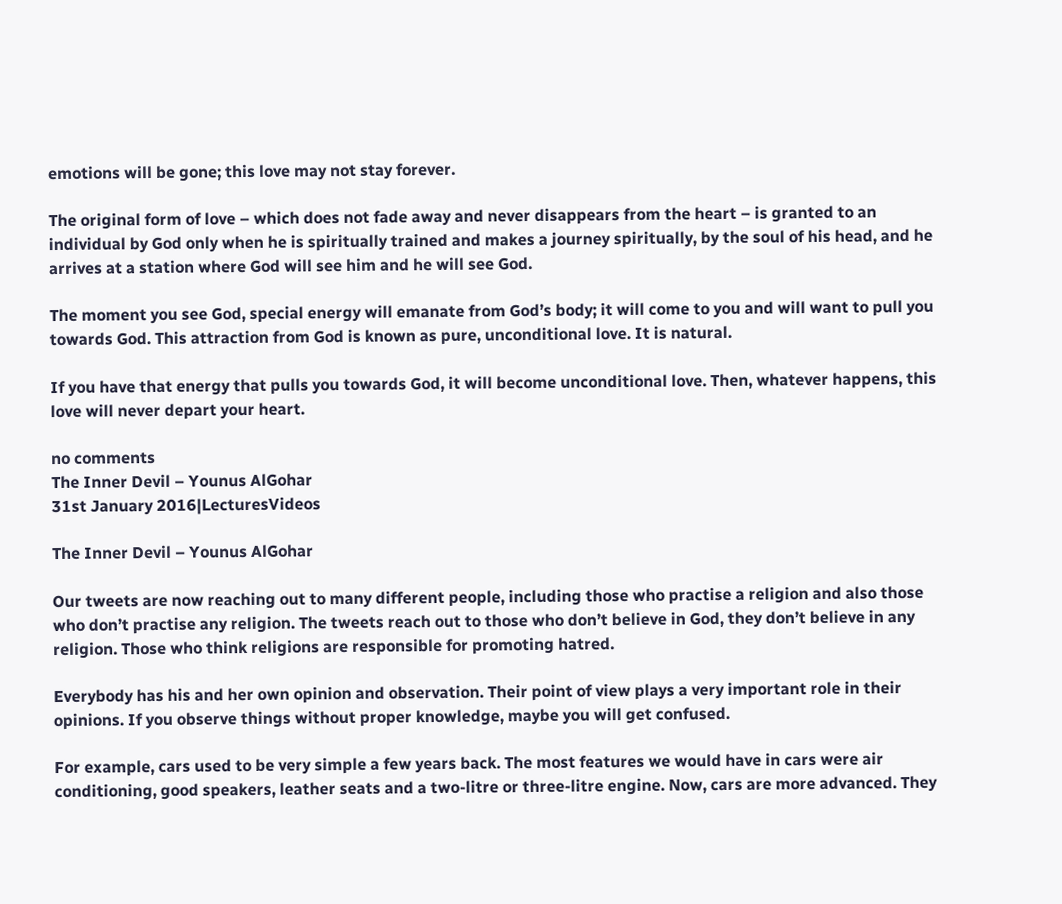emotions will be gone; this love may not stay forever.

The original form of love – which does not fade away and never disappears from the heart – is granted to an individual by God only when he is spiritually trained and makes a journey spiritually, by the soul of his head, and he arrives at a station where God will see him and he will see God.

The moment you see God, special energy will emanate from God’s body; it will come to you and will want to pull you towards God. This attraction from God is known as pure, unconditional love. It is natural.

If you have that energy that pulls you towards God, it will become unconditional love. Then, whatever happens, this love will never depart your heart.

no comments
The Inner Devil – Younus AlGohar
31st January 2016|LecturesVideos

The Inner Devil – Younus AlGohar

Our tweets are now reaching out to many different people, including those who practise a religion and also those who don’t practise any religion. The tweets reach out to those who don’t believe in God, they don’t believe in any religion. Those who think religions are responsible for promoting hatred.

Everybody has his and her own opinion and observation. Their point of view plays a very important role in their opinions. If you observe things without proper knowledge, maybe you will get confused.

For example, cars used to be very simple a few years back. The most features we would have in cars were air conditioning, good speakers, leather seats and a two-litre or three-litre engine. Now, cars are more advanced. They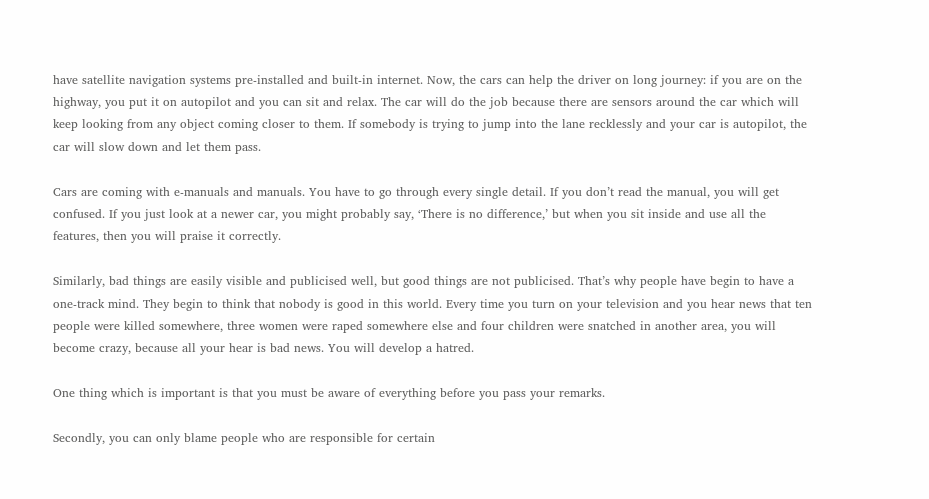have satellite navigation systems pre-installed and built-in internet. Now, the cars can help the driver on long journey: if you are on the highway, you put it on autopilot and you can sit and relax. The car will do the job because there are sensors around the car which will keep looking from any object coming closer to them. If somebody is trying to jump into the lane recklessly and your car is autopilot, the car will slow down and let them pass.

Cars are coming with e-manuals and manuals. You have to go through every single detail. If you don’t read the manual, you will get confused. If you just look at a newer car, you might probably say, ‘There is no difference,’ but when you sit inside and use all the features, then you will praise it correctly.

Similarly, bad things are easily visible and publicised well, but good things are not publicised. That’s why people have begin to have a one-track mind. They begin to think that nobody is good in this world. Every time you turn on your television and you hear news that ten people were killed somewhere, three women were raped somewhere else and four children were snatched in another area, you will become crazy, because all your hear is bad news. You will develop a hatred.

One thing which is important is that you must be aware of everything before you pass your remarks.

Secondly, you can only blame people who are responsible for certain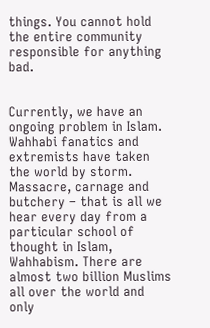things. You cannot hold the entire community responsible for anything bad.


Currently, we have an ongoing problem in Islam. Wahhabi fanatics and extremists have taken the world by storm. Massacre, carnage and butchery – that is all we hear every day from a particular school of thought in Islam, Wahhabism. There are almost two billion Muslims all over the world and only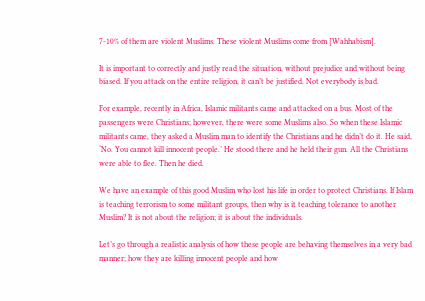7-10% of them are violent Muslims. These violent Muslims come from [Wahhabism].

It is important to correctly and justly read the situation, without prejudice and without being biased. If you attack on the entire religion, it can’t be justified. Not everybody is bad.

For example, recently in Africa, Islamic militants came and attacked on a bus. Most of the passengers were Christians; however, there were some Muslims also. So when these Islamic militants came, they asked a Muslim man to identify the Christians and he didn’t do it. He said, ‘No. You cannot kill innocent people.’ He stood there and he held their gun. All the Christians were able to flee. Then he died.

We have an example of this good Muslim who lost his life in order to protect Christians. If Islam is teaching terrorism to some militant groups, then why is it teaching tolerance to another Muslim? It is not about the religion; it is about the individuals.

Let’s go through a realistic analysis of how these people are behaving themselves in a very bad manner; how they are killing innocent people and how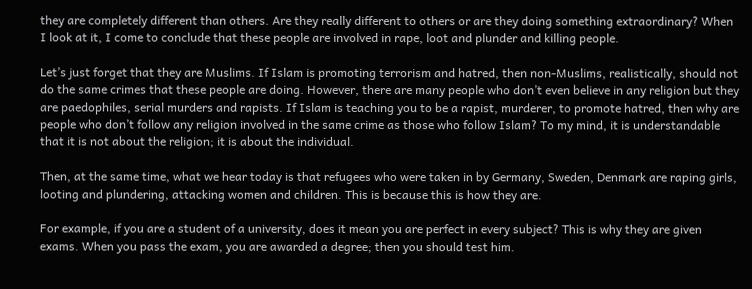they are completely different than others. Are they really different to others or are they doing something extraordinary? When I look at it, I come to conclude that these people are involved in rape, loot and plunder and killing people.

Let’s just forget that they are Muslims. If Islam is promoting terrorism and hatred, then non-Muslims, realistically, should not do the same crimes that these people are doing. However, there are many people who don’t even believe in any religion but they are paedophiles, serial murders and rapists. If Islam is teaching you to be a rapist, murderer, to promote hatred, then why are people who don’t follow any religion involved in the same crime as those who follow Islam? To my mind, it is understandable that it is not about the religion; it is about the individual.

Then, at the same time, what we hear today is that refugees who were taken in by Germany, Sweden, Denmark are raping girls, looting and plundering, attacking women and children. This is because this is how they are.

For example, if you are a student of a university, does it mean you are perfect in every subject? This is why they are given exams. When you pass the exam, you are awarded a degree; then you should test him.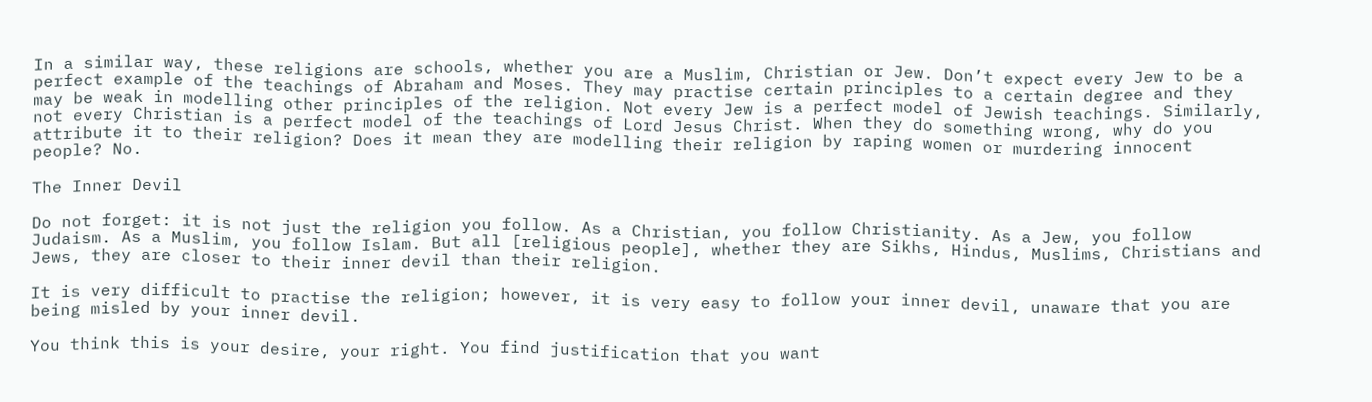In a similar way, these religions are schools, whether you are a Muslim, Christian or Jew. Don’t expect every Jew to be a perfect example of the teachings of Abraham and Moses. They may practise certain principles to a certain degree and they may be weak in modelling other principles of the religion. Not every Jew is a perfect model of Jewish teachings. Similarly, not every Christian is a perfect model of the teachings of Lord Jesus Christ. When they do something wrong, why do you attribute it to their religion? Does it mean they are modelling their religion by raping women or murdering innocent people? No.

The Inner Devil

Do not forget: it is not just the religion you follow. As a Christian, you follow Christianity. As a Jew, you follow Judaism. As a Muslim, you follow Islam. But all [religious people], whether they are Sikhs, Hindus, Muslims, Christians and Jews, they are closer to their inner devil than their religion.

It is very difficult to practise the religion; however, it is very easy to follow your inner devil, unaware that you are being misled by your inner devil.

You think this is your desire, your right. You find justification that you want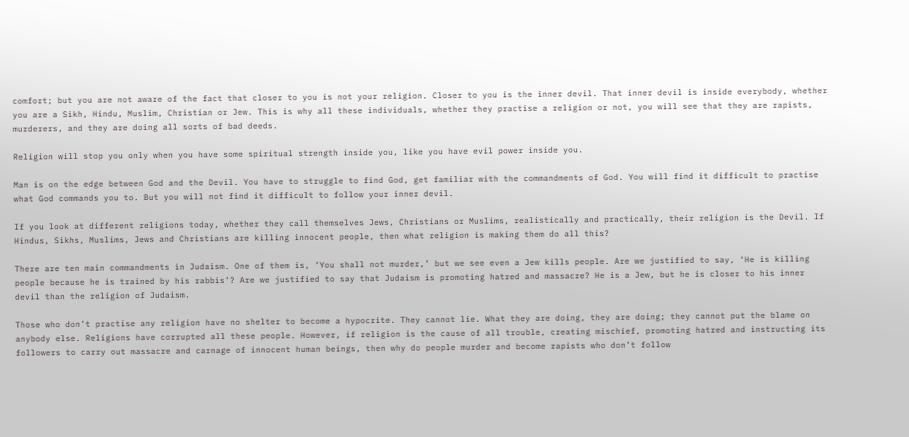comfort; but you are not aware of the fact that closer to you is not your religion. Closer to you is the inner devil. That inner devil is inside everybody, whether you are a Sikh, Hindu, Muslim, Christian or Jew. This is why all these individuals, whether they practise a religion or not, you will see that they are rapists, murderers, and they are doing all sorts of bad deeds.

Religion will stop you only when you have some spiritual strength inside you, like you have evil power inside you.

Man is on the edge between God and the Devil. You have to struggle to find God, get familiar with the commandments of God. You will find it difficult to practise what God commands you to. But you will not find it difficult to follow your inner devil.

If you look at different religions today, whether they call themselves Jews, Christians or Muslims, realistically and practically, their religion is the Devil. If Hindus, Sikhs, Muslims, Jews and Christians are killing innocent people, then what religion is making them do all this?

There are ten main commandments in Judaism. One of them is, ‘You shall not murder,’ but we see even a Jew kills people. Are we justified to say, ‘He is killing people because he is trained by his rabbis’? Are we justified to say that Judaism is promoting hatred and massacre? He is a Jew, but he is closer to his inner devil than the religion of Judaism.

Those who don’t practise any religion have no shelter to become a hypocrite. They cannot lie. What they are doing, they are doing; they cannot put the blame on anybody else. Religions have corrupted all these people. However, if religion is the cause of all trouble, creating mischief, promoting hatred and instructing its followers to carry out massacre and carnage of innocent human beings, then why do people murder and become rapists who don’t follow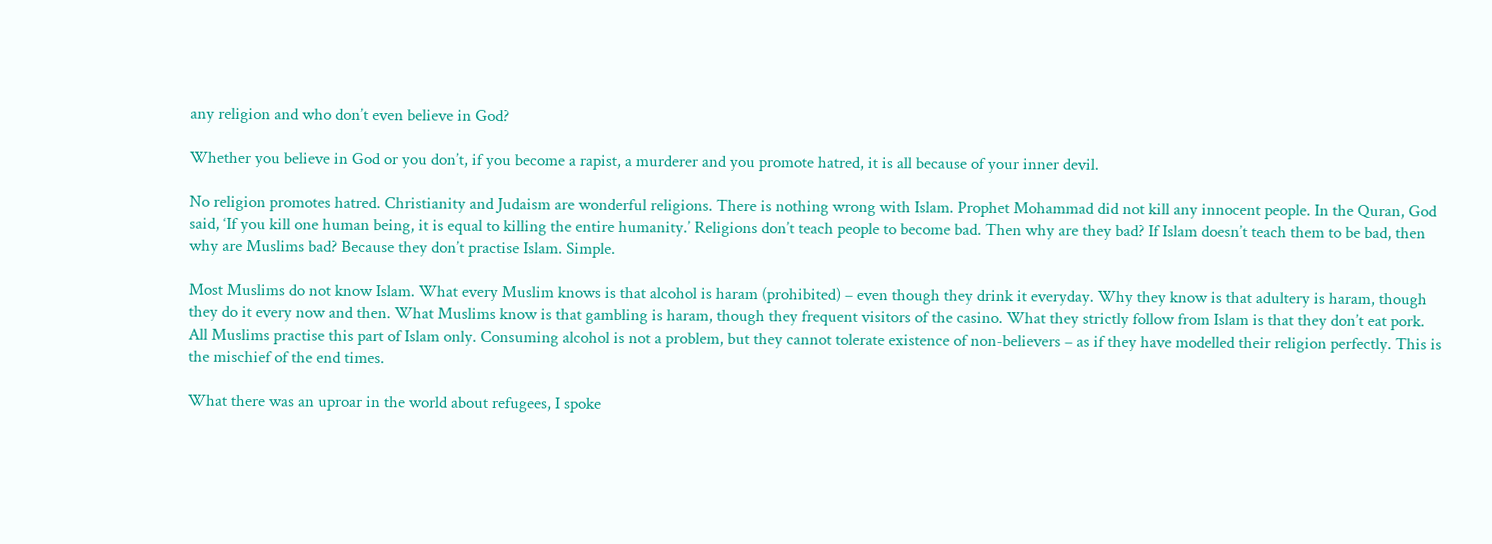any religion and who don’t even believe in God?

Whether you believe in God or you don’t, if you become a rapist, a murderer and you promote hatred, it is all because of your inner devil.

No religion promotes hatred. Christianity and Judaism are wonderful religions. There is nothing wrong with Islam. Prophet Mohammad did not kill any innocent people. In the Quran, God said, ‘If you kill one human being, it is equal to killing the entire humanity.’ Religions don’t teach people to become bad. Then why are they bad? If Islam doesn’t teach them to be bad, then why are Muslims bad? Because they don’t practise Islam. Simple.

Most Muslims do not know Islam. What every Muslim knows is that alcohol is haram (prohibited) – even though they drink it everyday. Why they know is that adultery is haram, though they do it every now and then. What Muslims know is that gambling is haram, though they frequent visitors of the casino. What they strictly follow from Islam is that they don’t eat pork. All Muslims practise this part of Islam only. Consuming alcohol is not a problem, but they cannot tolerate existence of non-believers – as if they have modelled their religion perfectly. This is the mischief of the end times.

What there was an uproar in the world about refugees, I spoke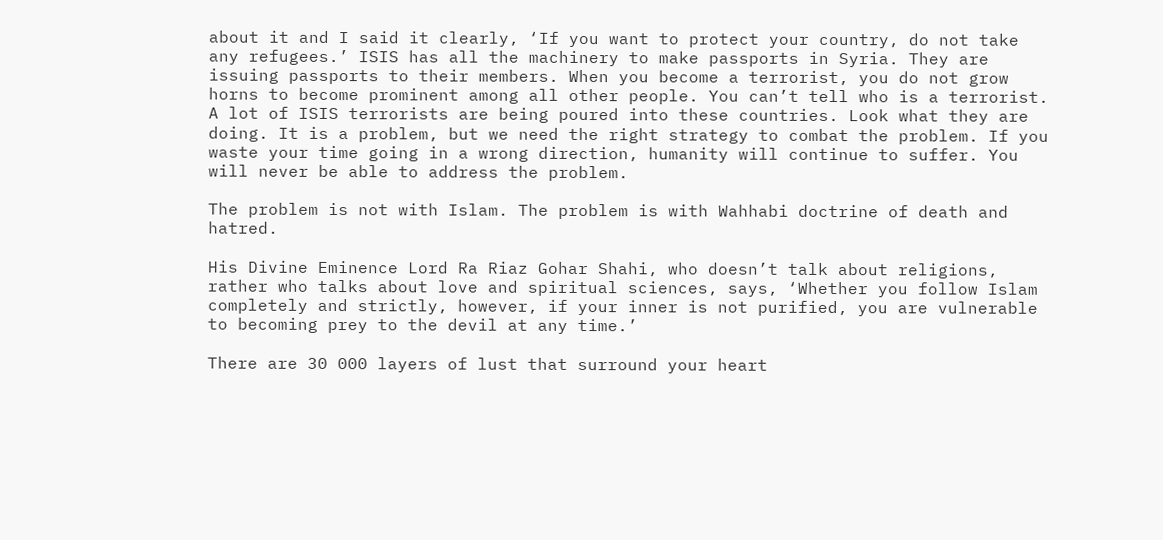about it and I said it clearly, ‘If you want to protect your country, do not take any refugees.’ ISIS has all the machinery to make passports in Syria. They are issuing passports to their members. When you become a terrorist, you do not grow horns to become prominent among all other people. You can’t tell who is a terrorist. A lot of ISIS terrorists are being poured into these countries. Look what they are doing. It is a problem, but we need the right strategy to combat the problem. If you waste your time going in a wrong direction, humanity will continue to suffer. You will never be able to address the problem.

The problem is not with Islam. The problem is with Wahhabi doctrine of death and hatred.

His Divine Eminence Lord Ra Riaz Gohar Shahi, who doesn’t talk about religions, rather who talks about love and spiritual sciences, says, ‘Whether you follow Islam completely and strictly, however, if your inner is not purified, you are vulnerable to becoming prey to the devil at any time.’

There are 30 000 layers of lust that surround your heart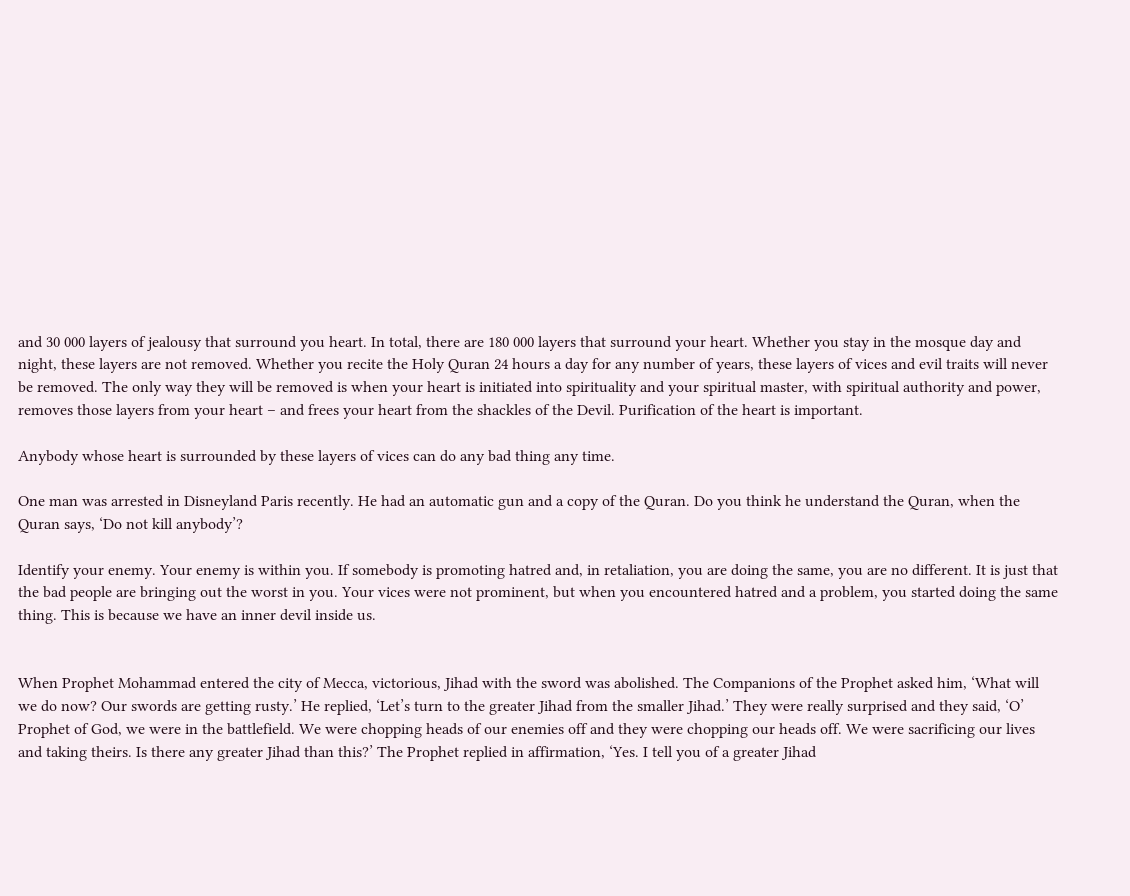and 30 000 layers of jealousy that surround you heart. In total, there are 180 000 layers that surround your heart. Whether you stay in the mosque day and night, these layers are not removed. Whether you recite the Holy Quran 24 hours a day for any number of years, these layers of vices and evil traits will never be removed. The only way they will be removed is when your heart is initiated into spirituality and your spiritual master, with spiritual authority and power, removes those layers from your heart – and frees your heart from the shackles of the Devil. Purification of the heart is important.

Anybody whose heart is surrounded by these layers of vices can do any bad thing any time.

One man was arrested in Disneyland Paris recently. He had an automatic gun and a copy of the Quran. Do you think he understand the Quran, when the Quran says, ‘Do not kill anybody’?

Identify your enemy. Your enemy is within you. If somebody is promoting hatred and, in retaliation, you are doing the same, you are no different. It is just that the bad people are bringing out the worst in you. Your vices were not prominent, but when you encountered hatred and a problem, you started doing the same thing. This is because we have an inner devil inside us.


When Prophet Mohammad entered the city of Mecca, victorious, Jihad with the sword was abolished. The Companions of the Prophet asked him, ‘What will we do now? Our swords are getting rusty.’ He replied, ‘Let’s turn to the greater Jihad from the smaller Jihad.’ They were really surprised and they said, ‘O’ Prophet of God, we were in the battlefield. We were chopping heads of our enemies off and they were chopping our heads off. We were sacrificing our lives and taking theirs. Is there any greater Jihad than this?’ The Prophet replied in affirmation, ‘Yes. I tell you of a greater Jihad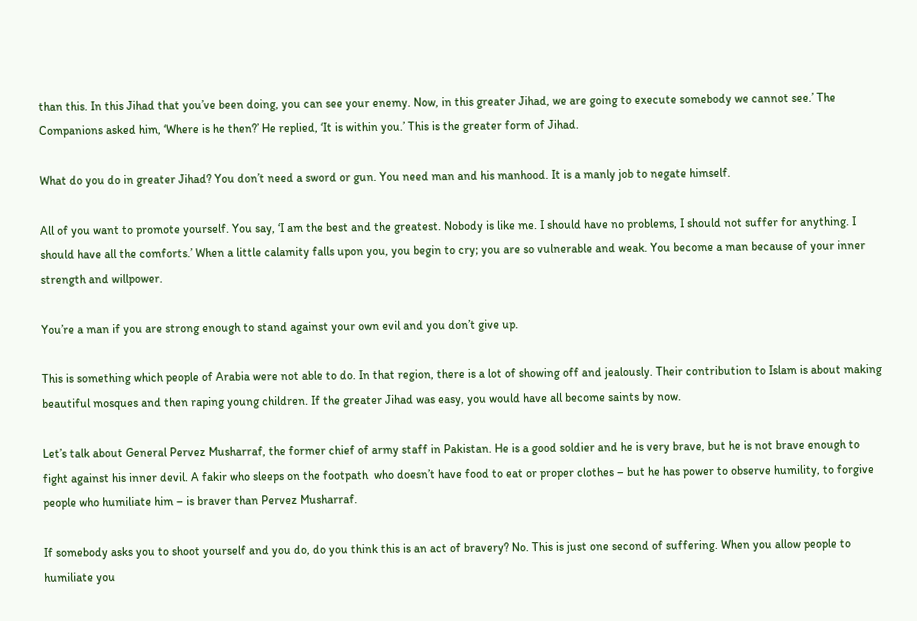than this. In this Jihad that you’ve been doing, you can see your enemy. Now, in this greater Jihad, we are going to execute somebody we cannot see.’ The Companions asked him, ‘Where is he then?’ He replied, ‘It is within you.’ This is the greater form of Jihad.

What do you do in greater Jihad? You don’t need a sword or gun. You need man and his manhood. It is a manly job to negate himself.

All of you want to promote yourself. You say, ‘I am the best and the greatest. Nobody is like me. I should have no problems, I should not suffer for anything. I should have all the comforts.’ When a little calamity falls upon you, you begin to cry; you are so vulnerable and weak. You become a man because of your inner strength and willpower.

You’re a man if you are strong enough to stand against your own evil and you don’t give up.

This is something which people of Arabia were not able to do. In that region, there is a lot of showing off and jealously. Their contribution to Islam is about making beautiful mosques and then raping young children. If the greater Jihad was easy, you would have all become saints by now.

Let’s talk about General Pervez Musharraf, the former chief of army staff in Pakistan. He is a good soldier and he is very brave, but he is not brave enough to fight against his inner devil. A fakir who sleeps on the footpath  who doesn’t have food to eat or proper clothes – but he has power to observe humility, to forgive people who humiliate him – is braver than Pervez Musharraf.

If somebody asks you to shoot yourself and you do, do you think this is an act of bravery? No. This is just one second of suffering. When you allow people to humiliate you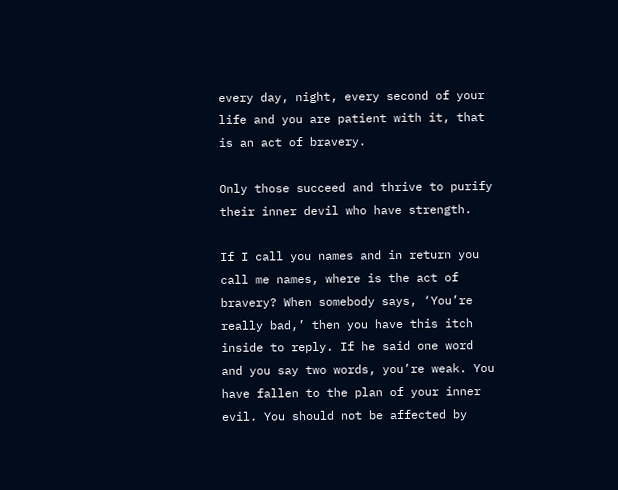every day, night, every second of your life and you are patient with it, that is an act of bravery.

Only those succeed and thrive to purify their inner devil who have strength.

If I call you names and in return you call me names, where is the act of bravery? When somebody says, ‘You’re really bad,’ then you have this itch inside to reply. If he said one word and you say two words, you’re weak. You have fallen to the plan of your inner evil. You should not be affected by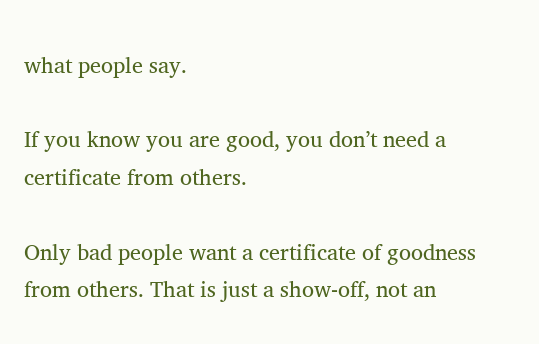what people say.

If you know you are good, you don’t need a certificate from others.

Only bad people want a certificate of goodness from others. That is just a show-off, not an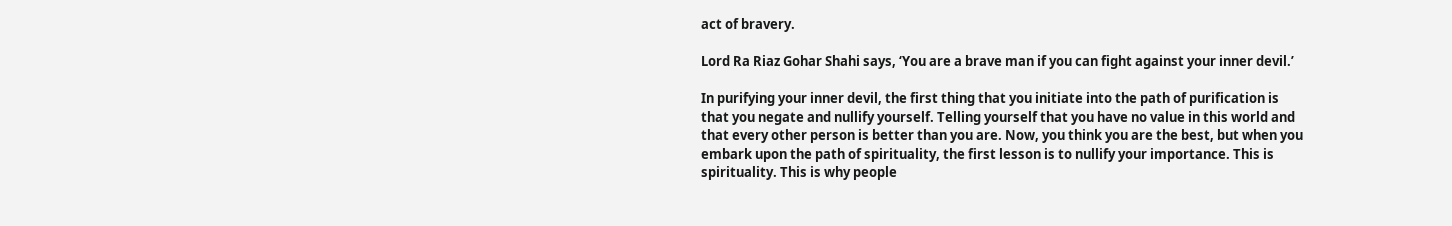act of bravery.

Lord Ra Riaz Gohar Shahi says, ‘You are a brave man if you can fight against your inner devil.’

In purifying your inner devil, the first thing that you initiate into the path of purification is that you negate and nullify yourself. Telling yourself that you have no value in this world and that every other person is better than you are. Now, you think you are the best, but when you embark upon the path of spirituality, the first lesson is to nullify your importance. This is spirituality. This is why people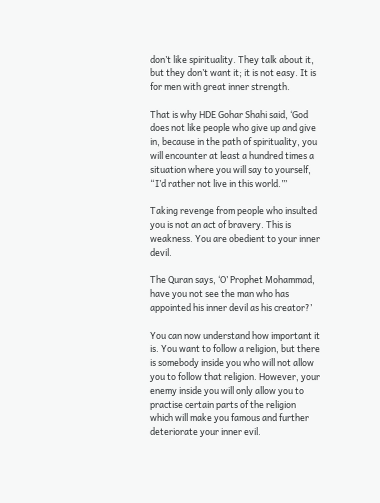don’t like spirituality. They talk about it, but they don’t want it; it is not easy. It is for men with great inner strength.

That is why HDE Gohar Shahi said, ‘God does not like people who give up and give in, because in the path of spirituality, you will encounter at least a hundred times a situation where you will say to yourself, “I’d rather not live in this world.”’

Taking revenge from people who insulted you is not an act of bravery. This is weakness. You are obedient to your inner devil.

The Quran says, ‘O’ Prophet Mohammad, have you not see the man who has appointed his inner devil as his creator?’

You can now understand how important it is. You want to follow a religion, but there is somebody inside you who will not allow you to follow that religion. However, your enemy inside you will only allow you to practise certain parts of the religion which will make you famous and further deteriorate your inner evil.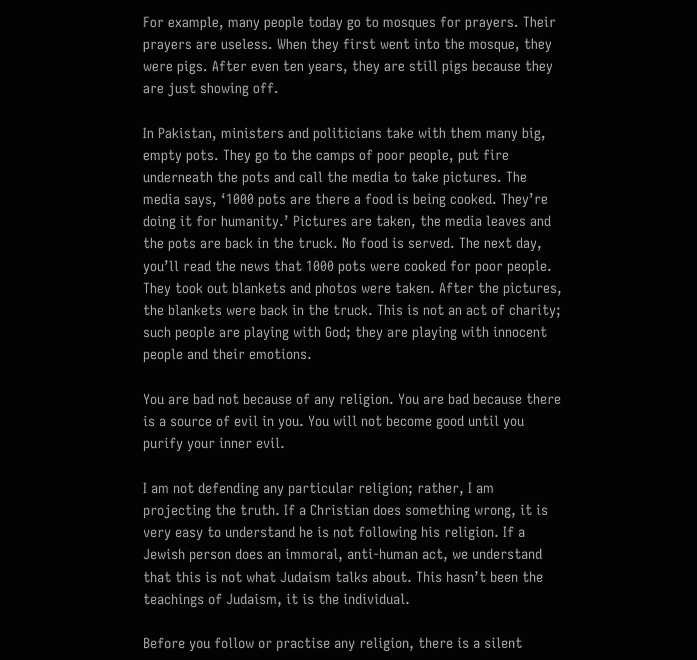For example, many people today go to mosques for prayers. Their prayers are useless. When they first went into the mosque, they were pigs. After even ten years, they are still pigs because they are just showing off.

In Pakistan, ministers and politicians take with them many big, empty pots. They go to the camps of poor people, put fire underneath the pots and call the media to take pictures. The media says, ‘1000 pots are there a food is being cooked. They’re doing it for humanity.’ Pictures are taken, the media leaves and the pots are back in the truck. No food is served. The next day, you’ll read the news that 1000 pots were cooked for poor people. They took out blankets and photos were taken. After the pictures, the blankets were back in the truck. This is not an act of charity; such people are playing with God; they are playing with innocent people and their emotions.

You are bad not because of any religion. You are bad because there is a source of evil in you. You will not become good until you purify your inner evil.

I am not defending any particular religion; rather, I am projecting the truth. If a Christian does something wrong, it is very easy to understand he is not following his religion. If a Jewish person does an immoral, anti-human act, we understand that this is not what Judaism talks about. This hasn’t been the teachings of Judaism, it is the individual.

Before you follow or practise any religion, there is a silent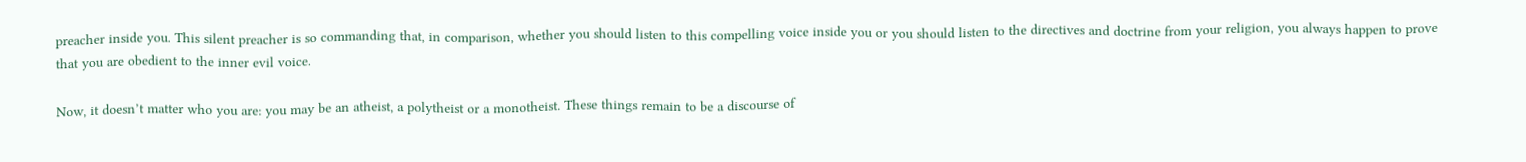preacher inside you. This silent preacher is so commanding that, in comparison, whether you should listen to this compelling voice inside you or you should listen to the directives and doctrine from your religion, you always happen to prove that you are obedient to the inner evil voice.

Now, it doesn’t matter who you are: you may be an atheist, a polytheist or a monotheist. These things remain to be a discourse of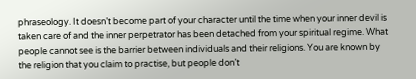phraseology. It doesn’t become part of your character until the time when your inner devil is taken care of and the inner perpetrator has been detached from your spiritual regime. What people cannot see is the barrier between individuals and their religions. You are known by the religion that you claim to practise, but people don’t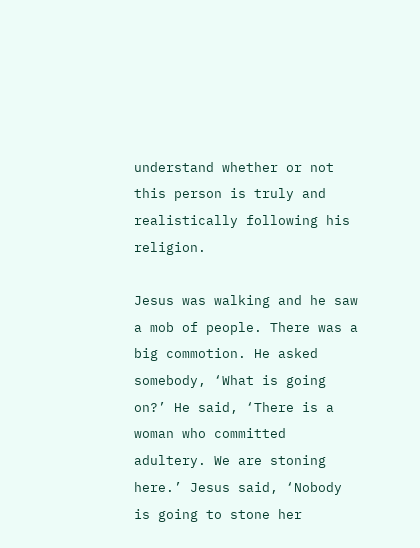understand whether or not this person is truly and realistically following his religion.

Jesus was walking and he saw a mob of people. There was a big commotion. He asked somebody, ‘What is going on?’ He said, ‘There is a woman who committed adultery. We are stoning here.’ Jesus said, ‘Nobody is going to stone her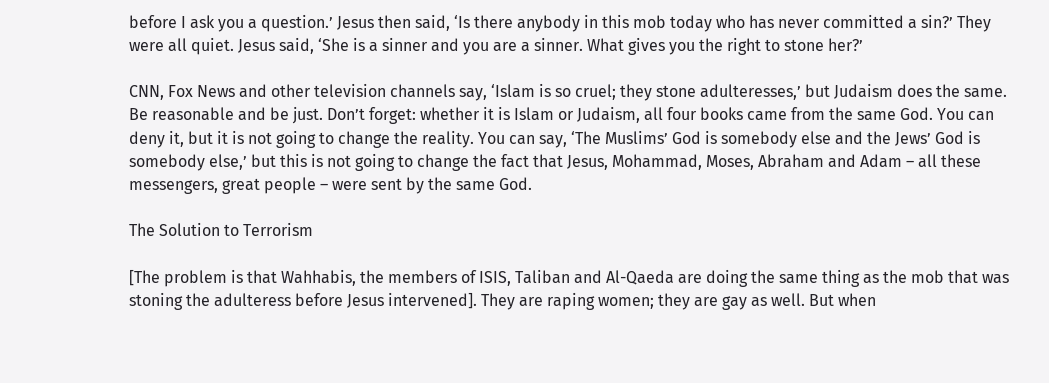before I ask you a question.’ Jesus then said, ‘Is there anybody in this mob today who has never committed a sin?’ They were all quiet. Jesus said, ‘She is a sinner and you are a sinner. What gives you the right to stone her?’

CNN, Fox News and other television channels say, ‘Islam is so cruel; they stone adulteresses,’ but Judaism does the same. Be reasonable and be just. Don’t forget: whether it is Islam or Judaism, all four books came from the same God. You can deny it, but it is not going to change the reality. You can say, ‘The Muslims’ God is somebody else and the Jews’ God is somebody else,’ but this is not going to change the fact that Jesus, Mohammad, Moses, Abraham and Adam – all these messengers, great people – were sent by the same God.

The Solution to Terrorism

[The problem is that Wahhabis, the members of ISIS, Taliban and Al-Qaeda are doing the same thing as the mob that was stoning the adulteress before Jesus intervened]. They are raping women; they are gay as well. But when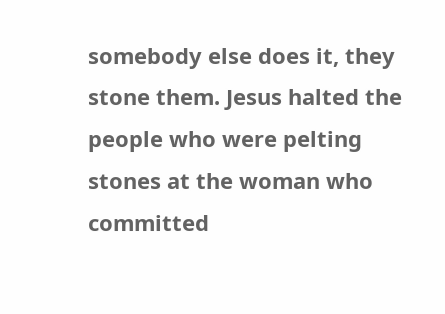somebody else does it, they stone them. Jesus halted the people who were pelting stones at the woman who committed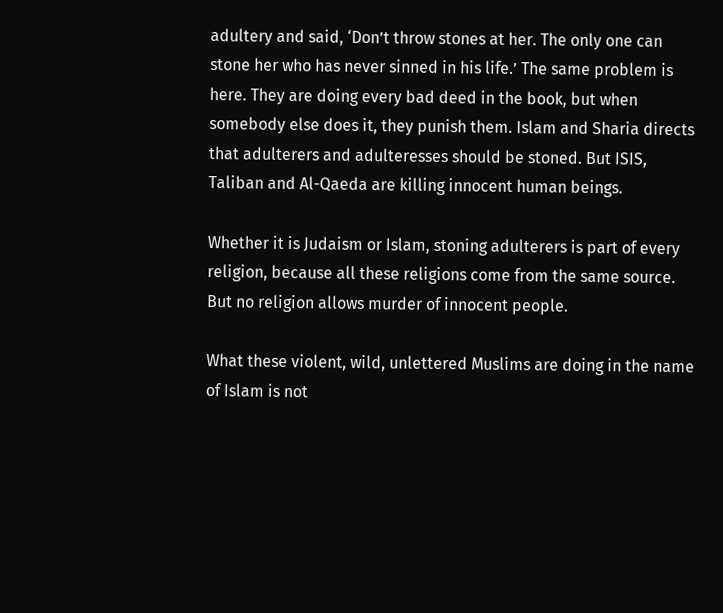adultery and said, ‘Don’t throw stones at her. The only one can stone her who has never sinned in his life.’ The same problem is here. They are doing every bad deed in the book, but when somebody else does it, they punish them. Islam and Sharia directs that adulterers and adulteresses should be stoned. But ISIS, Taliban and Al-Qaeda are killing innocent human beings.

Whether it is Judaism or Islam, stoning adulterers is part of every religion, because all these religions come from the same source. But no religion allows murder of innocent people.

What these violent, wild, unlettered Muslims are doing in the name of Islam is not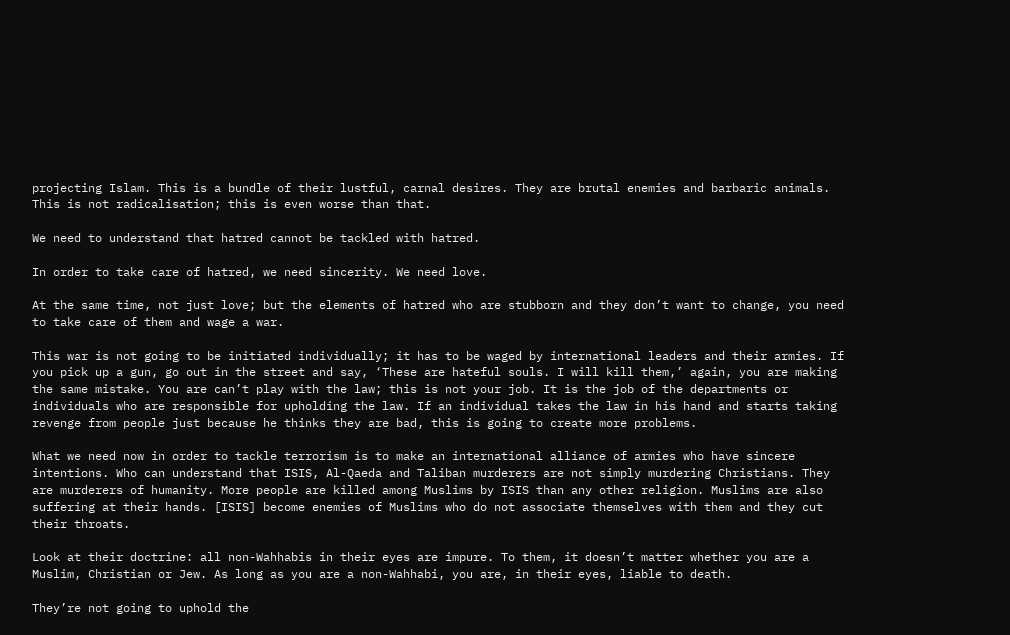projecting Islam. This is a bundle of their lustful, carnal desires. They are brutal enemies and barbaric animals. This is not radicalisation; this is even worse than that.

We need to understand that hatred cannot be tackled with hatred.

In order to take care of hatred, we need sincerity. We need love.

At the same time, not just love; but the elements of hatred who are stubborn and they don’t want to change, you need to take care of them and wage a war.

This war is not going to be initiated individually; it has to be waged by international leaders and their armies. If you pick up a gun, go out in the street and say, ‘These are hateful souls. I will kill them,’ again, you are making the same mistake. You are can’t play with the law; this is not your job. It is the job of the departments or individuals who are responsible for upholding the law. If an individual takes the law in his hand and starts taking revenge from people just because he thinks they are bad, this is going to create more problems.

What we need now in order to tackle terrorism is to make an international alliance of armies who have sincere intentions. Who can understand that ISIS, Al-Qaeda and Taliban murderers are not simply murdering Christians. They are murderers of humanity. More people are killed among Muslims by ISIS than any other religion. Muslims are also suffering at their hands. [ISIS] become enemies of Muslims who do not associate themselves with them and they cut their throats.

Look at their doctrine: all non-Wahhabis in their eyes are impure. To them, it doesn’t matter whether you are a Muslim, Christian or Jew. As long as you are a non-Wahhabi, you are, in their eyes, liable to death.

They’re not going to uphold the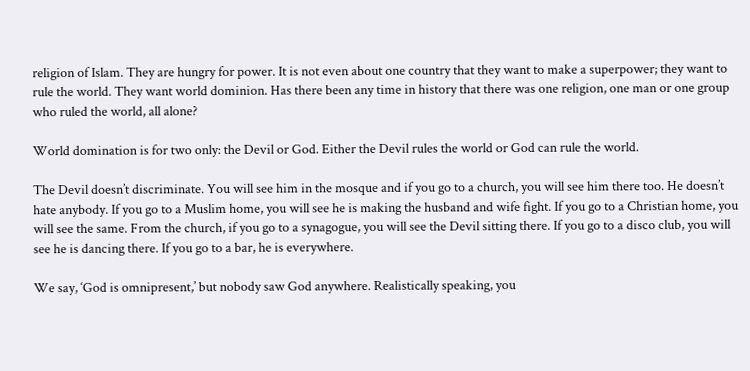religion of Islam. They are hungry for power. It is not even about one country that they want to make a superpower; they want to rule the world. They want world dominion. Has there been any time in history that there was one religion, one man or one group who ruled the world, all alone?

World domination is for two only: the Devil or God. Either the Devil rules the world or God can rule the world.

The Devil doesn’t discriminate. You will see him in the mosque and if you go to a church, you will see him there too. He doesn’t hate anybody. If you go to a Muslim home, you will see he is making the husband and wife fight. If you go to a Christian home, you will see the same. From the church, if you go to a synagogue, you will see the Devil sitting there. If you go to a disco club, you will see he is dancing there. If you go to a bar, he is everywhere.

We say, ‘God is omnipresent,’ but nobody saw God anywhere. Realistically speaking, you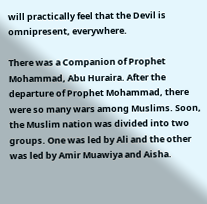will practically feel that the Devil is omnipresent, everywhere.

There was a Companion of Prophet Mohammad, Abu Huraira. After the departure of Prophet Mohammad, there were so many wars among Muslims. Soon, the Muslim nation was divided into two groups. One was led by Ali and the other was led by Amir Muawiya and Aisha.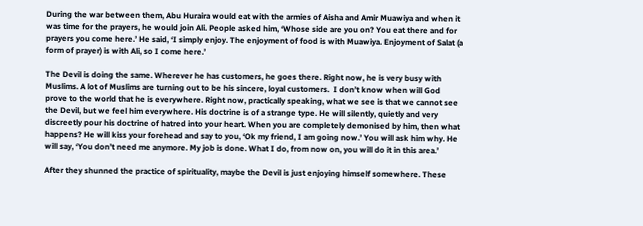During the war between them, Abu Huraira would eat with the armies of Aisha and Amir Muawiya and when it was time for the prayers, he would join Ali. People asked him, ‘Whose side are you on? You eat there and for prayers you come here.’ He said, ‘I simply enjoy. The enjoyment of food is with Muawiya. Enjoyment of Salat (a form of prayer) is with Ali, so I come here.’

The Devil is doing the same. Wherever he has customers, he goes there. Right now, he is very busy with Muslims. A lot of Muslims are turning out to be his sincere, loyal customers.  I don’t know when will God prove to the world that he is everywhere. Right now, practically speaking, what we see is that we cannot see the Devil, but we feel him everywhere. His doctrine is of a strange type. He will silently, quietly and very discreetly pour his doctrine of hatred into your heart. When you are completely demonised by him, then what happens? He will kiss your forehead and say to you, ‘Ok my friend, I am going now.’ You will ask him why. He will say, ‘You don’t need me anymore. My job is done. What I do, from now on, you will do it in this area.’

After they shunned the practice of spirituality, maybe the Devil is just enjoying himself somewhere. These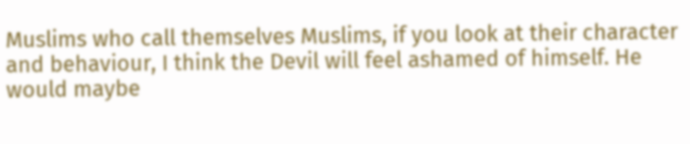Muslims who call themselves Muslims, if you look at their character and behaviour, I think the Devil will feel ashamed of himself. He would maybe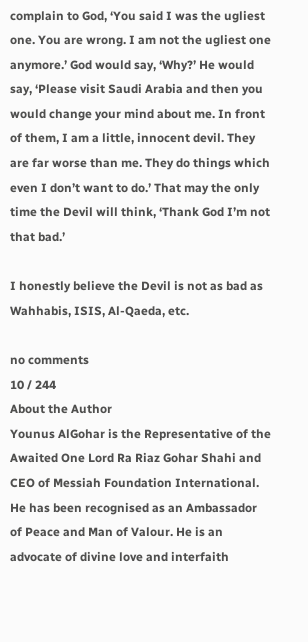complain to God, ‘You said I was the ugliest one. You are wrong. I am not the ugliest one anymore.’ God would say, ‘Why?’ He would say, ‘Please visit Saudi Arabia and then you would change your mind about me. In front of them, I am a little, innocent devil. They are far worse than me. They do things which even I don’t want to do.’ That may the only time the Devil will think, ‘Thank God I’m not that bad.’

I honestly believe the Devil is not as bad as Wahhabis, ISIS, Al-Qaeda, etc.

no comments
10 / 244
About the Author
Younus AlGohar is the Representative of the Awaited One Lord Ra Riaz Gohar Shahi and CEO of Messiah Foundation International. He has been recognised as an Ambassador of Peace and Man of Valour. He is an advocate of divine love and interfaith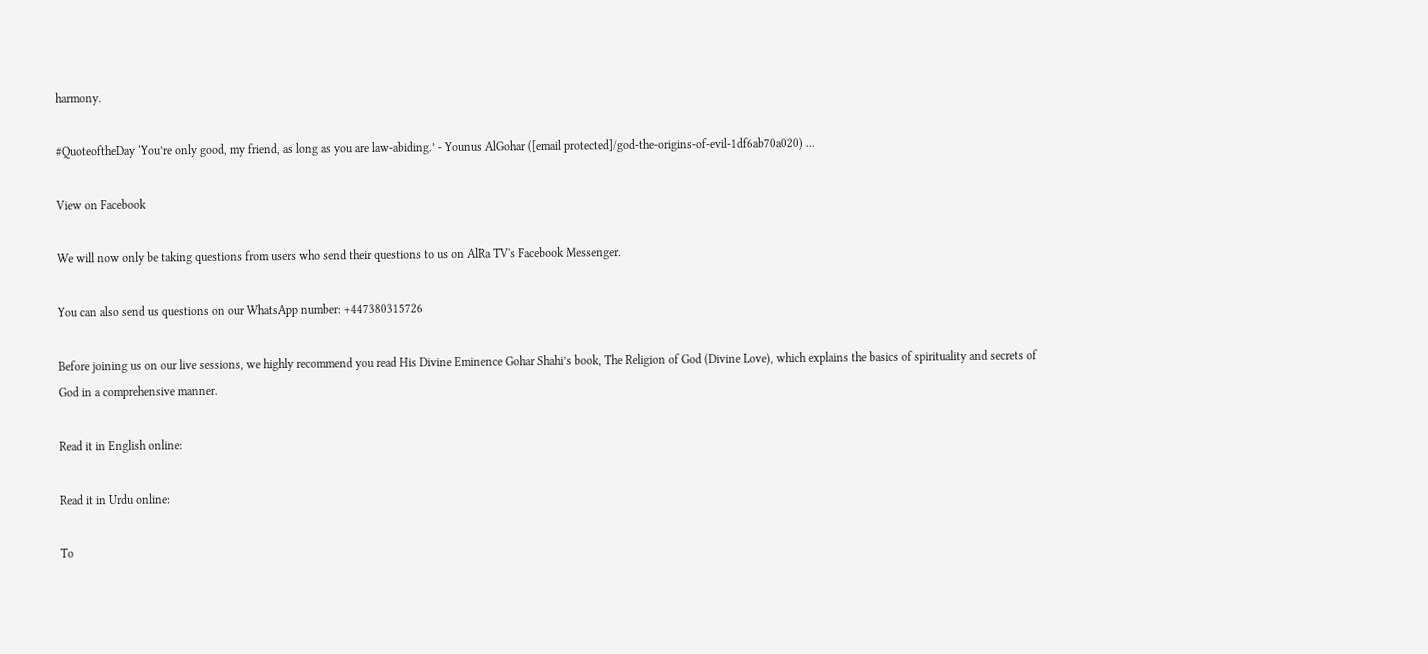harmony.

#QuoteoftheDay ‘You’re only good, my friend, as long as you are law-abiding.’ - Younus AlGohar ([email protected]/god-the-origins-of-evil-1df6ab70a020) ...

View on Facebook

We will now only be taking questions from users who send their questions to us on AlRa TV's Facebook Messenger.

You can also send us questions on our WhatsApp number: +447380315726

Before joining us on our live sessions, we highly recommend you read His Divine Eminence Gohar Shahi’s book, The Religion of God (Divine Love), which explains the basics of spirituality and secrets of God in a comprehensive manner.

Read it in English online:

Read it in Urdu online:

To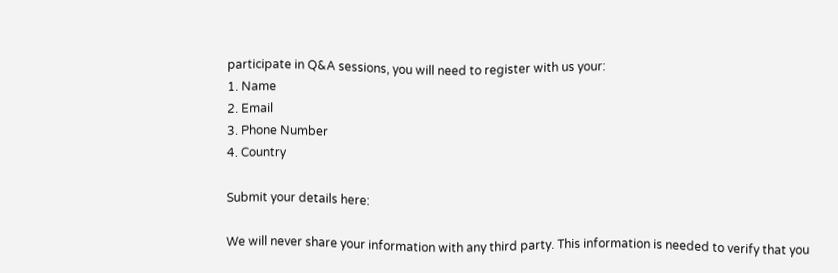participate in Q&A sessions, you will need to register with us your:
1. Name
2. Email
3. Phone Number
4. Country

Submit your details here:

We will never share your information with any third party. This information is needed to verify that you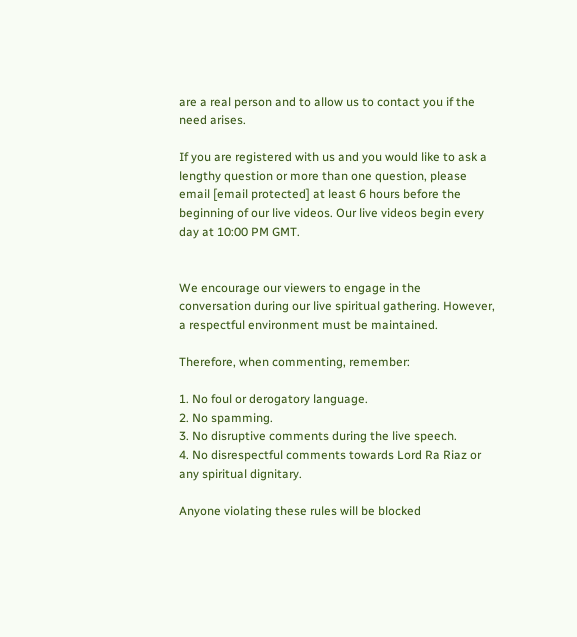are a real person and to allow us to contact you if the need arises.

If you are registered with us and you would like to ask a lengthy question or more than one question, please email [email protected] at least 6 hours before the beginning of our live videos. Our live videos begin every day at 10:00 PM GMT.


We encourage our viewers to engage in the conversation during our live spiritual gathering. However, a respectful environment must be maintained.

Therefore, when commenting, remember:

1. No foul or derogatory language.
2. No spamming.
3. No disruptive comments during the live speech.
4. No disrespectful comments towards Lord Ra Riaz or any spiritual dignitary.

Anyone violating these rules will be blocked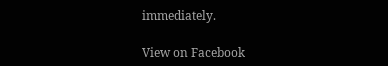immediately.

View on Facebook